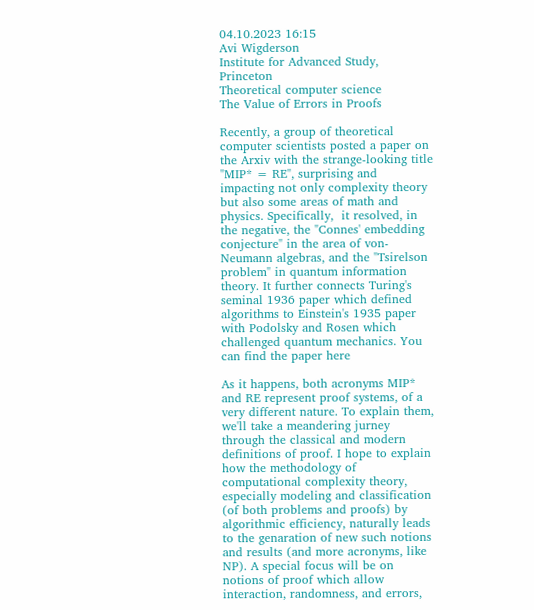04.10.2023 16:15
Avi Wigderson
Institute for Advanced Study, Princeton
Theoretical computer science
The Value of Errors in Proofs

Recently, a group of theoretical computer scientists posted a paper on the Arxiv with the strange-looking title "MIP* = RE", surprising and impacting not only complexity theory but also some areas of math and physics. Specifically,  it resolved, in the negative, the "Connes' embedding conjecture" in the area of von-Neumann algebras, and the "Tsirelson problem" in quantum information theory. It further connects Turing's seminal 1936 paper which defined algorithms to Einstein's 1935 paper with Podolsky and Rosen which challenged quantum mechanics. You can find the paper here

As it happens, both acronyms MIP* and RE represent proof systems, of a very different nature. To explain them, we'll take a meandering jurney through the classical and modern definitions of proof. I hope to explain how the methodology of computational complexity theory, especially modeling and classification (of both problems and proofs) by algorithmic efficiency, naturally leads to the genaration of new such notions and results (and more acronyms, like NP). A special focus will be on notions of proof which allow interaction, randomness, and errors,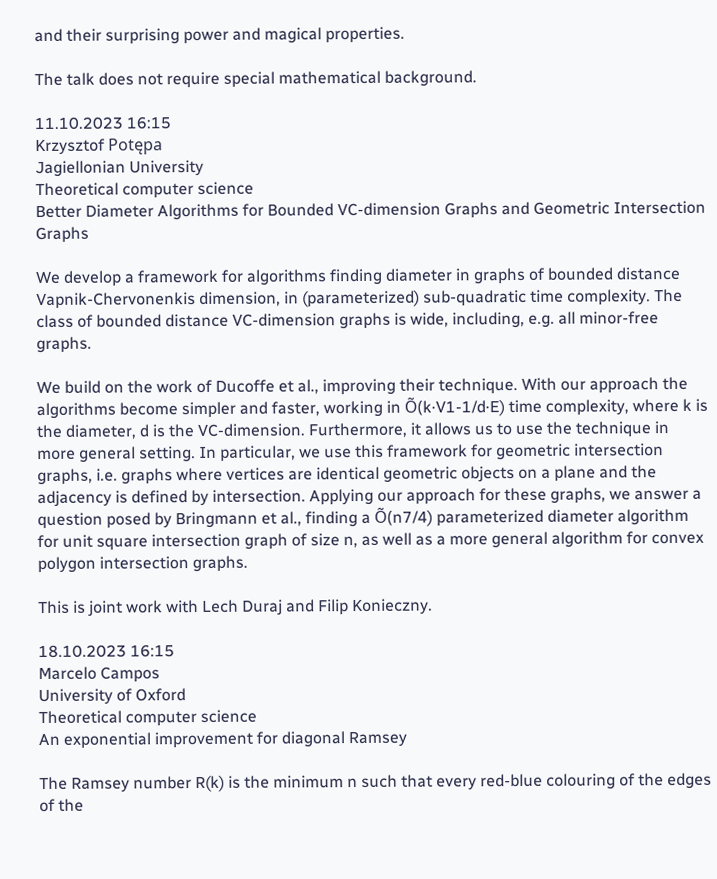and their surprising power and magical properties.

The talk does not require special mathematical background.

11.10.2023 16:15
Krzysztof Potępa
Jagiellonian University
Theoretical computer science
Better Diameter Algorithms for Bounded VC-dimension Graphs and Geometric Intersection Graphs

We develop a framework for algorithms finding diameter in graphs of bounded distance Vapnik-Chervonenkis dimension, in (parameterized) sub-quadratic time complexity. The class of bounded distance VC-dimension graphs is wide, including, e.g. all minor-free graphs.

We build on the work of Ducoffe et al., improving their technique. With our approach the algorithms become simpler and faster, working in Õ(k·V1-1/d·E) time complexity, where k is the diameter, d is the VC-dimension. Furthermore, it allows us to use the technique in more general setting. In particular, we use this framework for geometric intersection graphs, i.e. graphs where vertices are identical geometric objects on a plane and the adjacency is defined by intersection. Applying our approach for these graphs, we answer a question posed by Bringmann et al., finding a Õ(n7/4) parameterized diameter algorithm for unit square intersection graph of size n, as well as a more general algorithm for convex polygon intersection graphs.

This is joint work with Lech Duraj and Filip Konieczny.

18.10.2023 16:15
Marcelo Campos
University of Oxford
Theoretical computer science
An exponential improvement for diagonal Ramsey

The Ramsey number R(k) is the minimum n such that every red-blue colouring of the edges of the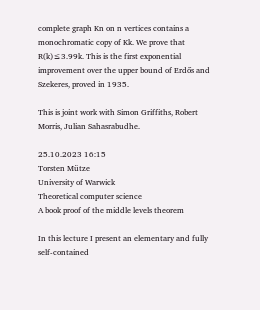complete graph Kn on n vertices contains a monochromatic copy of Kk. We prove that R(k)≤3.99k. This is the first exponential improvement over the upper bound of Erdős and Szekeres, proved in 1935.

This is joint work with Simon Griffiths, Robert Morris, Julian Sahasrabudhe.

25.10.2023 16:15
Torsten Mütze
University of Warwick
Theoretical computer science
A book proof of the middle levels theorem

In this lecture I present an elementary and fully self-contained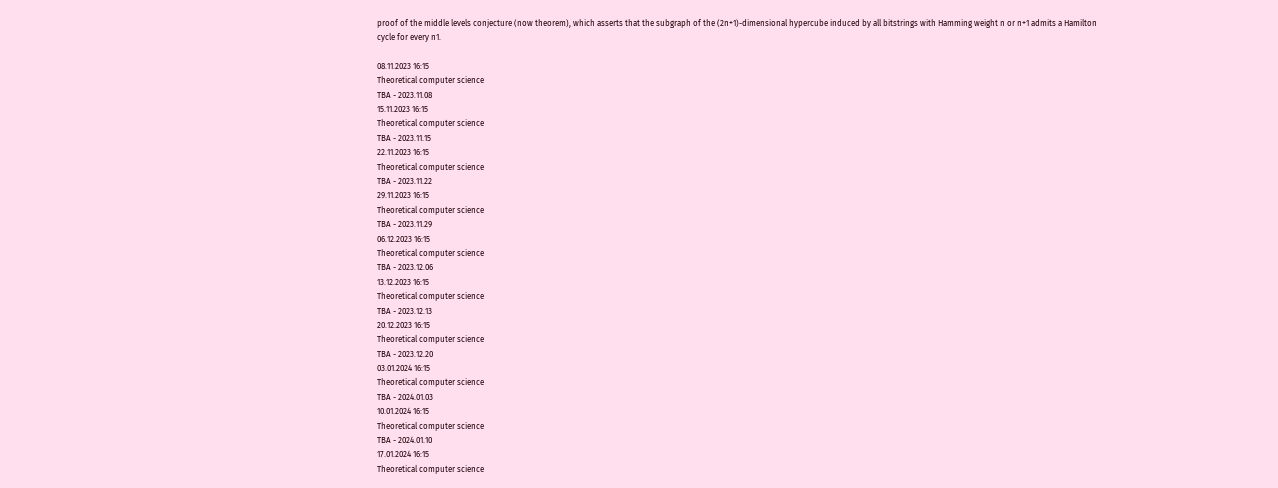proof of the middle levels conjecture (now theorem), which asserts that the subgraph of the (2n+1)-dimensional hypercube induced by all bitstrings with Hamming weight n or n+1 admits a Hamilton cycle for every n1.

08.11.2023 16:15
Theoretical computer science
TBA - 2023.11.08
15.11.2023 16:15
Theoretical computer science
TBA - 2023.11.15
22.11.2023 16:15
Theoretical computer science
TBA - 2023.11.22
29.11.2023 16:15
Theoretical computer science
TBA - 2023.11.29
06.12.2023 16:15
Theoretical computer science
TBA - 2023.12.06
13.12.2023 16:15
Theoretical computer science
TBA - 2023.12.13
20.12.2023 16:15
Theoretical computer science
TBA - 2023.12.20
03.01.2024 16:15
Theoretical computer science
TBA - 2024.01.03
10.01.2024 16:15
Theoretical computer science
TBA - 2024.01.10
17.01.2024 16:15
Theoretical computer science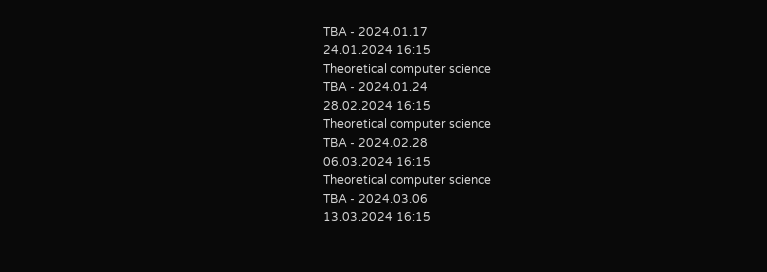TBA - 2024.01.17
24.01.2024 16:15
Theoretical computer science
TBA - 2024.01.24
28.02.2024 16:15
Theoretical computer science
TBA - 2024.02.28
06.03.2024 16:15
Theoretical computer science
TBA - 2024.03.06
13.03.2024 16:15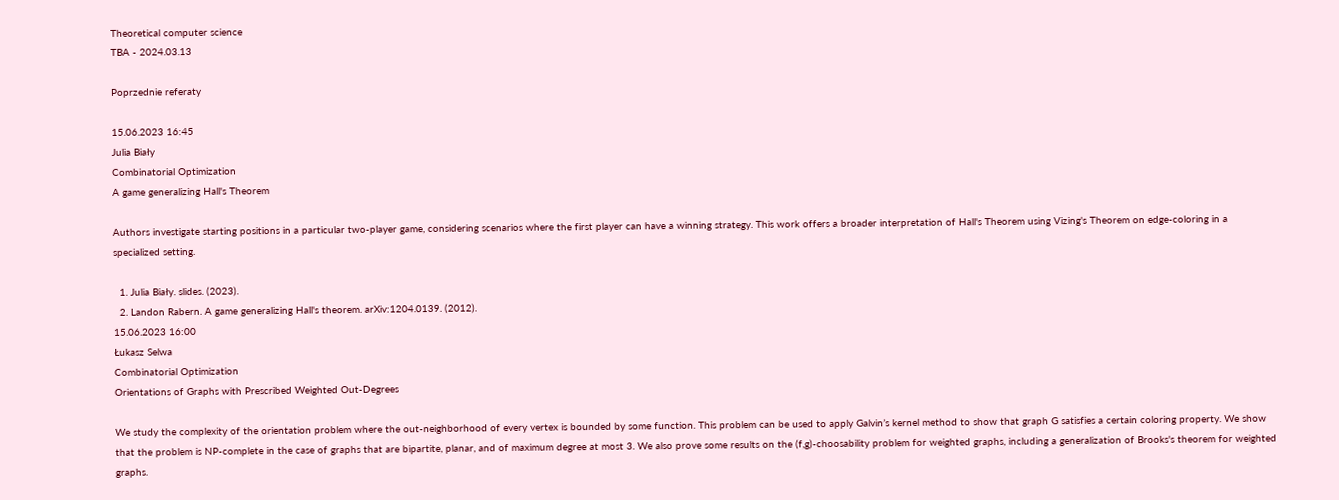Theoretical computer science
TBA - 2024.03.13

Poprzednie referaty

15.06.2023 16:45
Julia Biały
Combinatorial Optimization
A game generalizing Hall's Theorem

Authors investigate starting positions in a particular two-player game, considering scenarios where the first player can have a winning strategy. This work offers a broader interpretation of Hall's Theorem using Vizing's Theorem on edge-coloring in a specialized setting.

  1. Julia Biały. slides. (2023).
  2. Landon Rabern. A game generalizing Hall's theorem. arXiv:1204.0139. (2012).
15.06.2023 16:00
Łukasz Selwa
Combinatorial Optimization
Orientations of Graphs with Prescribed Weighted Out-Degrees

We study the complexity of the orientation problem where the out-neighborhood of every vertex is bounded by some function. This problem can be used to apply Galvin’s kernel method to show that graph G satisfies a certain coloring property. We show that the problem is NP-complete in the case of graphs that are bipartite, planar, and of maximum degree at most 3. We also prove some results on the (f,g)-choosability problem for weighted graphs, including a generalization of Brooks's theorem for weighted graphs.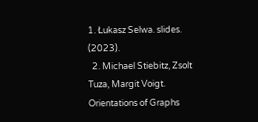1. Łukasz Selwa. slides. (2023).
  2. Michael Stiebitz, Zsolt Tuza, Margit Voigt. Orientations of Graphs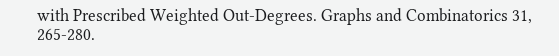with Prescribed Weighted Out-Degrees. Graphs and Combinatorics 31, 265-280.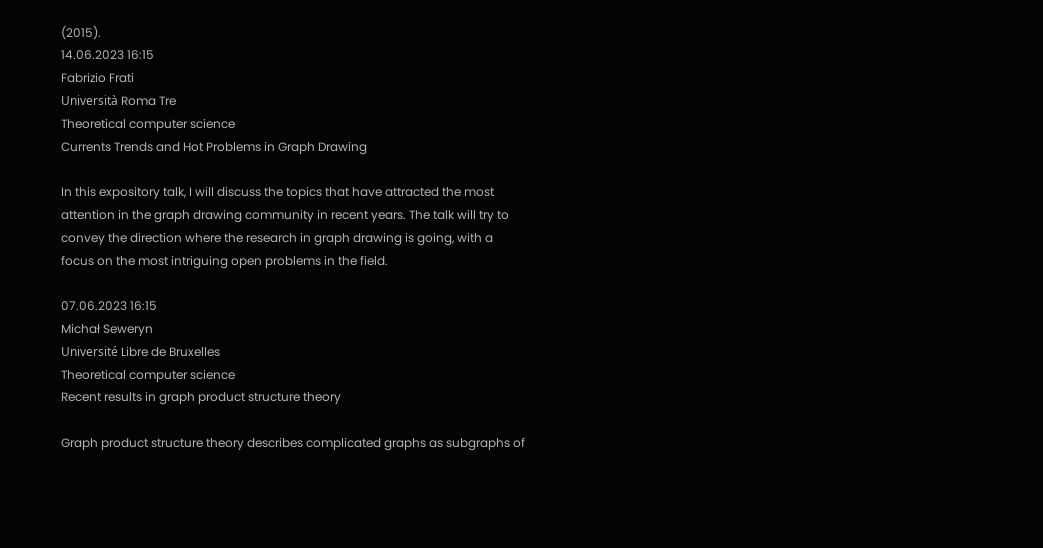(2015).
14.06.2023 16:15
Fabrizio Frati
Università Roma Tre
Theoretical computer science
Currents Trends and Hot Problems in Graph Drawing

In this expository talk, I will discuss the topics that have attracted the most attention in the graph drawing community in recent years. The talk will try to convey the direction where the research in graph drawing is going, with a focus on the most intriguing open problems in the field.

07.06.2023 16:15
Michał Seweryn
Université Libre de Bruxelles
Theoretical computer science
Recent results in graph product structure theory

Graph product structure theory describes complicated graphs as subgraphs of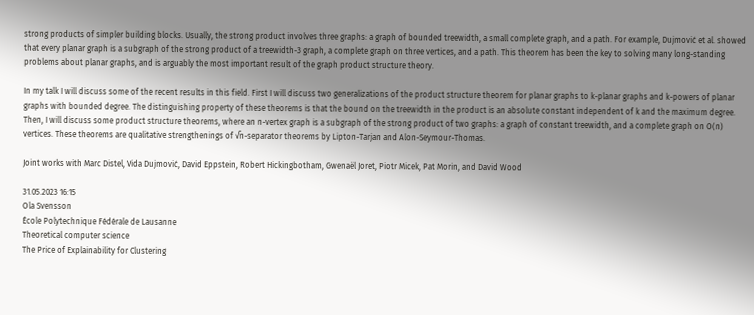strong products of simpler building blocks. Usually, the strong product involves three graphs: a graph of bounded treewidth, a small complete graph, and a path. For example, Dujmović et al. showed that every planar graph is a subgraph of the strong product of a treewidth-3 graph, a complete graph on three vertices, and a path. This theorem has been the key to solving many long-standing problems about planar graphs, and is arguably the most important result of the graph product structure theory.

In my talk I will discuss some of the recent results in this field. First I will discuss two generalizations of the product structure theorem for planar graphs to k-planar graphs and k-powers of planar graphs with bounded degree. The distinguishing property of these theorems is that the bound on the treewidth in the product is an absolute constant independent of k and the maximum degree. Then, I will discuss some product structure theorems, where an n-vertex graph is a subgraph of the strong product of two graphs: a graph of constant treewidth, and a complete graph on O(n) vertices. These theorems are qualitative strengthenings of √n-separator theorems by Lipton-Tarjan and Alon-Seymour-Thomas.

Joint works with Marc Distel, Vida Dujmović, David Eppstein, Robert Hickingbotham, Gwenaël Joret, Piotr Micek, Pat Morin, and David Wood

31.05.2023 16:15
Ola Svensson
École Polytechnique Fédérale de Lausanne
Theoretical computer science
The Price of Explainability for Clustering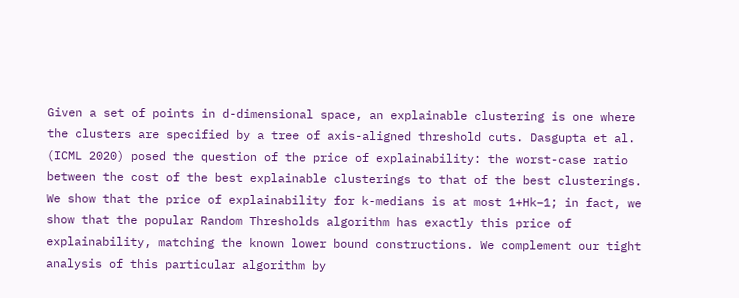Given a set of points in d-dimensional space, an explainable clustering is one where the clusters are specified by a tree of axis-aligned threshold cuts. Dasgupta et al. (ICML 2020) posed the question of the price of explainability: the worst-case ratio between the cost of the best explainable clusterings to that of the best clusterings.
We show that the price of explainability for k-medians is at most 1+Hk−1; in fact, we show that the popular Random Thresholds algorithm has exactly this price of explainability, matching the known lower bound constructions. We complement our tight analysis of this particular algorithm by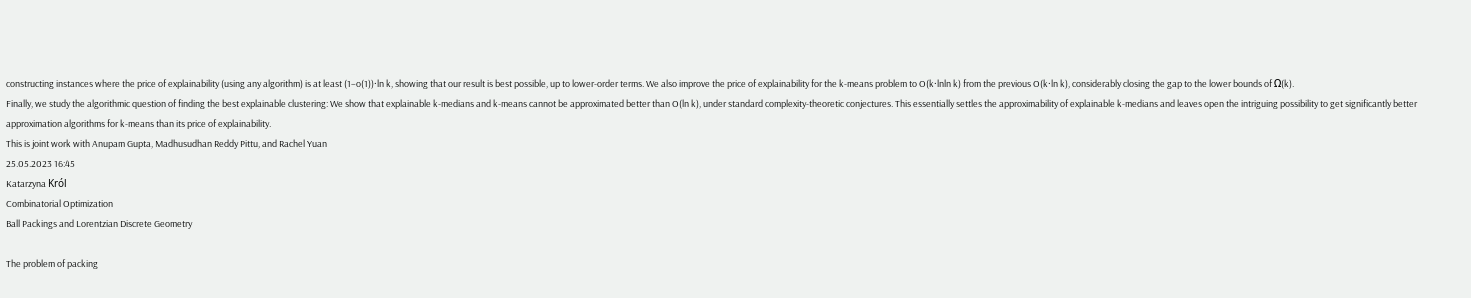constructing instances where the price of explainability (using any algorithm) is at least (1−o(1))·ln k, showing that our result is best possible, up to lower-order terms. We also improve the price of explainability for the k-means problem to O(k·lnln k) from the previous O(k·ln k), considerably closing the gap to the lower bounds of Ω(k).
Finally, we study the algorithmic question of finding the best explainable clustering: We show that explainable k-medians and k-means cannot be approximated better than O(ln k), under standard complexity-theoretic conjectures. This essentially settles the approximability of explainable k-medians and leaves open the intriguing possibility to get significantly better approximation algorithms for k-means than its price of explainability.
This is joint work with Anupam Gupta, Madhusudhan Reddy Pittu, and Rachel Yuan
25.05.2023 16:45
Katarzyna Król
Combinatorial Optimization
Ball Packings and Lorentzian Discrete Geometry

The problem of packing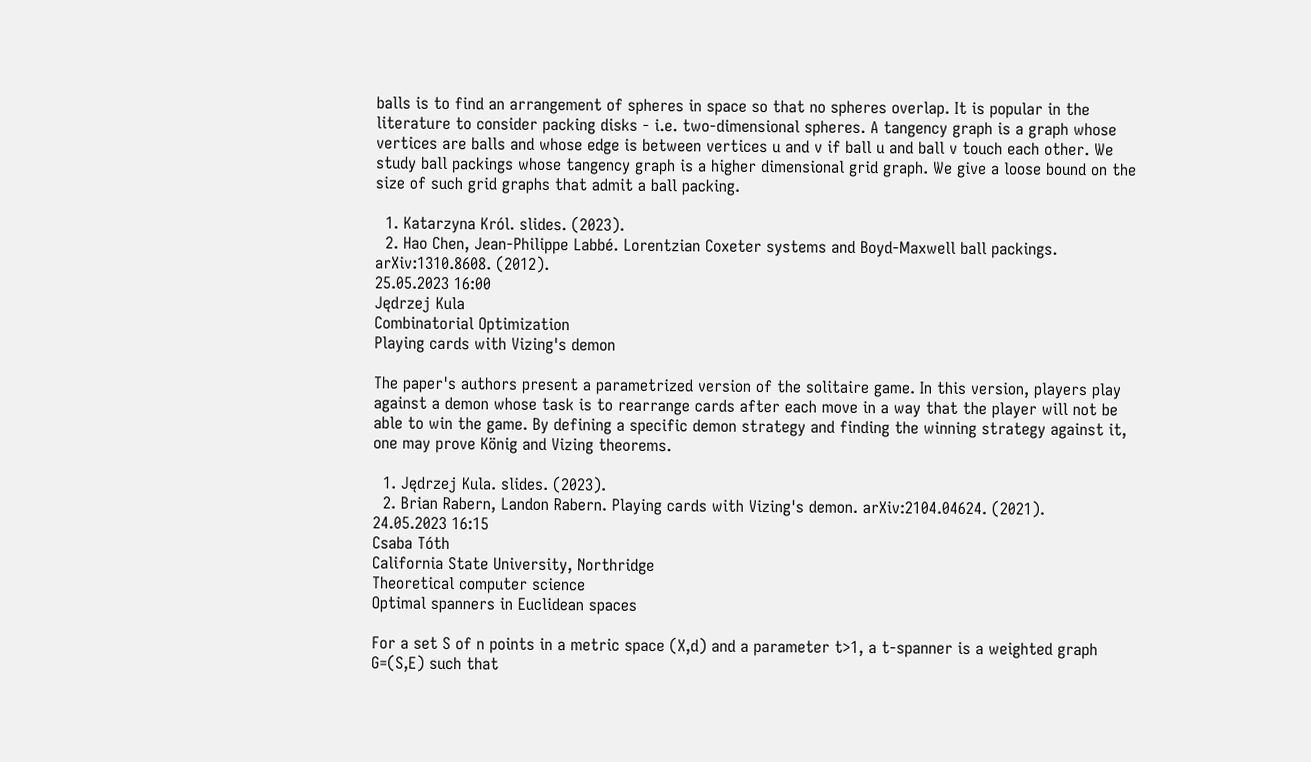balls is to find an arrangement of spheres in space so that no spheres overlap. It is popular in the literature to consider packing disks - i.e. two-dimensional spheres. A tangency graph is a graph whose vertices are balls and whose edge is between vertices u and v if ball u and ball v touch each other. We study ball packings whose tangency graph is a higher dimensional grid graph. We give a loose bound on the size of such grid graphs that admit a ball packing.

  1. Katarzyna Król. slides. (2023).
  2. Hao Chen, Jean-Philippe Labbé. Lorentzian Coxeter systems and Boyd-Maxwell ball packings. arXiv:1310.8608. (2012).
25.05.2023 16:00
Jędrzej Kula
Combinatorial Optimization
Playing cards with Vizing's demon

The paper's authors present a parametrized version of the solitaire game. In this version, players play against a demon whose task is to rearrange cards after each move in a way that the player will not be able to win the game. By defining a specific demon strategy and finding the winning strategy against it, one may prove König and Vizing theorems.

  1. Jędrzej Kula. slides. (2023).
  2. Brian Rabern, Landon Rabern. Playing cards with Vizing's demon. arXiv:2104.04624. (2021).
24.05.2023 16:15
Csaba Tóth
California State University, Northridge
Theoretical computer science
Optimal spanners in Euclidean spaces

For a set S of n points in a metric space (X,d) and a parameter t>1, a t-spanner is a weighted graph G=(S,E) such that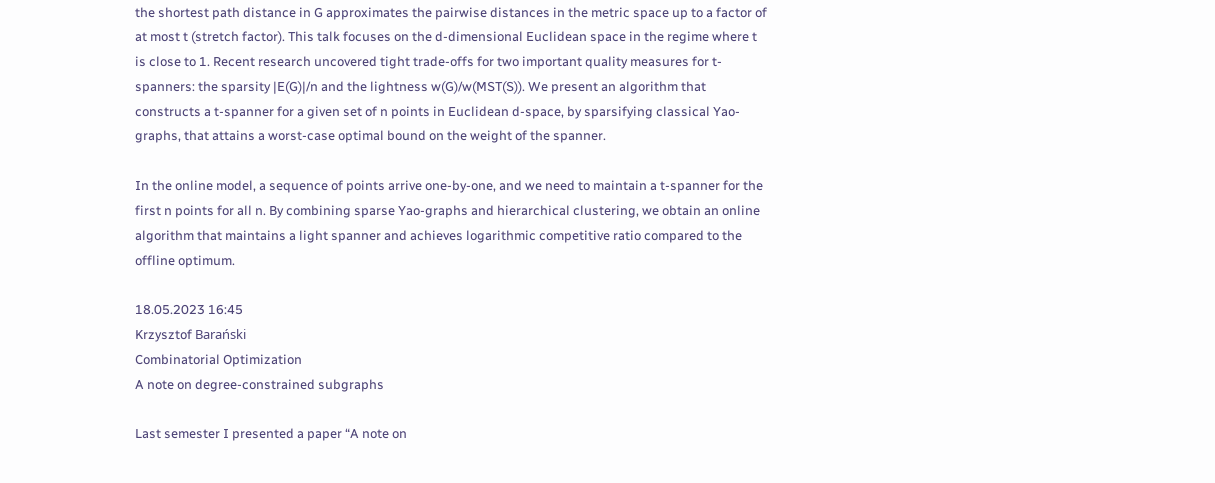the shortest path distance in G approximates the pairwise distances in the metric space up to a factor of at most t (stretch factor). This talk focuses on the d-dimensional Euclidean space in the regime where t is close to 1. Recent research uncovered tight trade-offs for two important quality measures for t-spanners: the sparsity |E(G)|/n and the lightness w(G)/w(MST(S)). We present an algorithm that constructs a t-spanner for a given set of n points in Euclidean d-space, by sparsifying classical Yao-graphs, that attains a worst-case optimal bound on the weight of the spanner.

In the online model, a sequence of points arrive one-by-one, and we need to maintain a t-spanner for the first n points for all n. By combining sparse Yao-graphs and hierarchical clustering, we obtain an online algorithm that maintains a light spanner and achieves logarithmic competitive ratio compared to the offline optimum.

18.05.2023 16:45
Krzysztof Barański
Combinatorial Optimization
A note on degree-constrained subgraphs

Last semester I presented a paper “A note on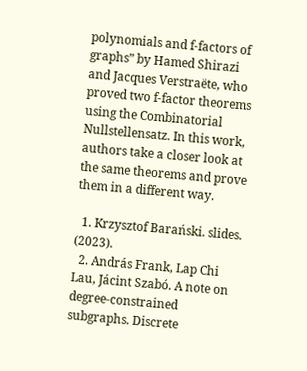polynomials and f-factors of graphs” by Hamed Shirazi and Jacques Verstraëte, who proved two f-factor theorems using the Combinatorial Nullstellensatz. In this work, authors take a closer look at the same theorems and prove them in a different way.

  1. Krzysztof Barański. slides. (2023).
  2. András Frank, Lap Chi Lau, Jácint Szabó. A note on degree-constrained subgraphs. Discrete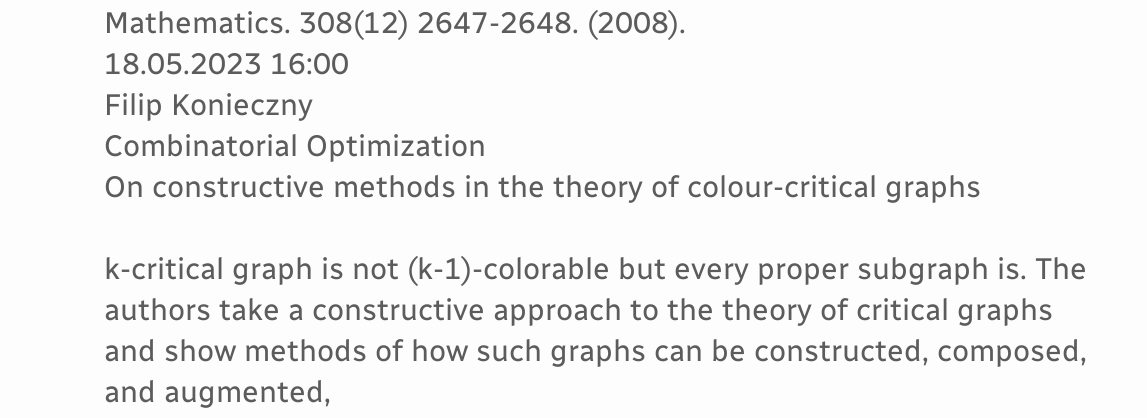Mathematics. 308(12) 2647-2648. (2008).
18.05.2023 16:00
Filip Konieczny
Combinatorial Optimization
On constructive methods in the theory of colour-critical graphs

k-critical graph is not (k-1)-colorable but every proper subgraph is. The authors take a constructive approach to the theory of critical graphs and show methods of how such graphs can be constructed, composed, and augmented,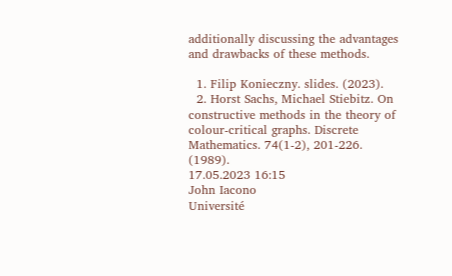additionally discussing the advantages and drawbacks of these methods.

  1. Filip Konieczny. slides. (2023).
  2. Horst Sachs, Michael Stiebitz. On constructive methods in the theory of colour-critical graphs. Discrete Mathematics. 74(1-2), 201-226. (1989).
17.05.2023 16:15
John Iacono
Université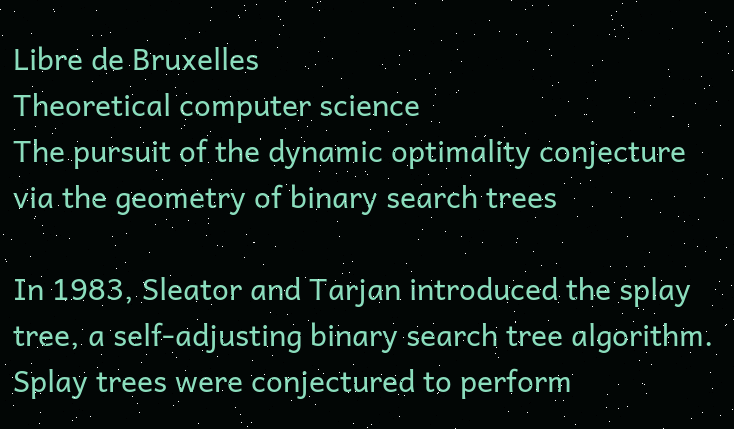Libre de Bruxelles
Theoretical computer science
The pursuit of the dynamic optimality conjecture via the geometry of binary search trees

In 1983, Sleator and Tarjan introduced the splay tree, a self-adjusting binary search tree algorithm. Splay trees were conjectured to perform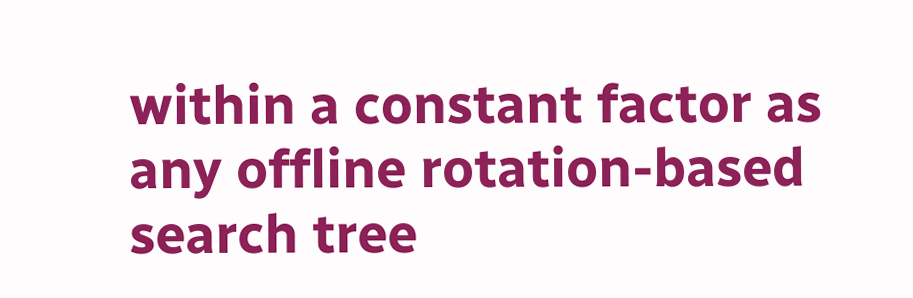within a constant factor as any offline rotation-based search tree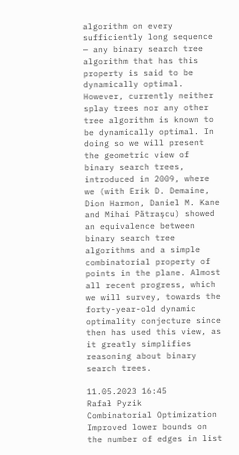algorithm on every sufficiently long sequence — any binary search tree algorithm that has this property is said to be dynamically optimal. However, currently neither splay trees nor any other tree algorithm is known to be dynamically optimal. In doing so we will present the geometric view of binary search trees, introduced in 2009, where we (with Erik D. Demaine, Dion Harmon, Daniel M. Kane and Mihai Pătraşcu) showed an equivalence between binary search tree algorithms and a simple combinatorial property of points in the plane. Almost all recent progress, which we will survey, towards the forty-year-old dynamic optimality conjecture since then has used this view, as it greatly simplifies reasoning about binary search trees.

11.05.2023 16:45
Rafał Pyzik
Combinatorial Optimization
Improved lower bounds on the number of edges in list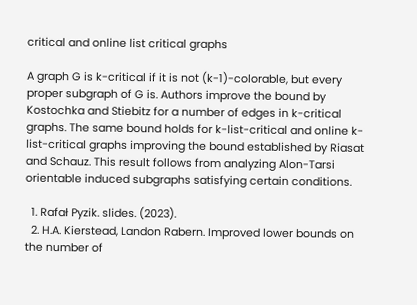critical and online list critical graphs

A graph G is k-critical if it is not (k-1)-colorable, but every proper subgraph of G is. Authors improve the bound by Kostochka and Stiebitz for a number of edges in k-critical graphs. The same bound holds for k-list-critical and online k-list-critical graphs improving the bound established by Riasat and Schauz. This result follows from analyzing Alon-Tarsi orientable induced subgraphs satisfying certain conditions.

  1. Rafał Pyzik. slides. (2023).
  2. H.A. Kierstead, Landon Rabern. Improved lower bounds on the number of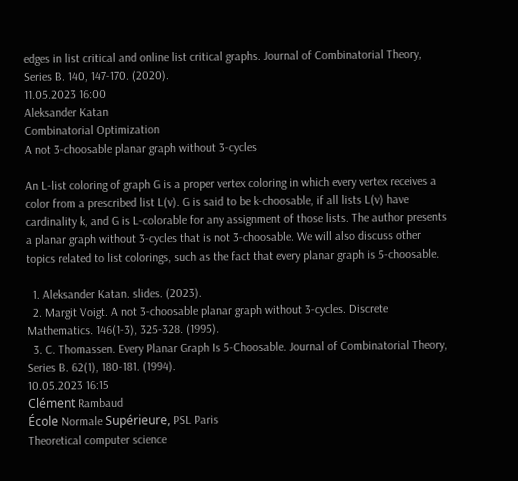edges in list critical and online list critical graphs. Journal of Combinatorial Theory, Series B. 140, 147-170. (2020).
11.05.2023 16:00
Aleksander Katan
Combinatorial Optimization
A not 3-choosable planar graph without 3-cycles

An L-list coloring of graph G is a proper vertex coloring in which every vertex receives a color from a prescribed list L(v). G is said to be k-choosable, if all lists L(v) have cardinality k, and G is L-colorable for any assignment of those lists. The author presents a planar graph without 3-cycles that is not 3-choosable. We will also discuss other topics related to list colorings, such as the fact that every planar graph is 5-choosable.

  1. Aleksander Katan. slides. (2023).
  2. Margit Voigt. A not 3-choosable planar graph without 3-cycles. Discrete Mathematics. 146(1-3), 325-328. (1995).
  3. C. Thomassen. Every Planar Graph Is 5-Choosable. Journal of Combinatorial Theory, Series B. 62(1), 180-181. (1994).
10.05.2023 16:15
Clément Rambaud
École Normale Supérieure, PSL Paris
Theoretical computer science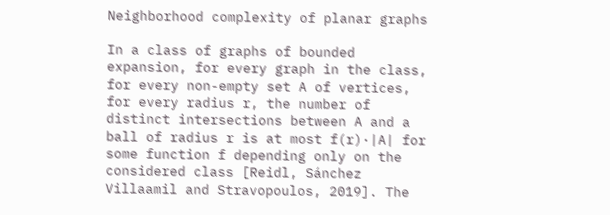Neighborhood complexity of planar graphs

In a class of graphs of bounded expansion, for every graph in the class, for every non-empty set A of vertices, for every radius r, the number of distinct intersections between A and a ball of radius r is at most f(r)·|A| for some function f depending only on the considered class [Reidl, Sánchez Villaamil and Stravopoulos, 2019]. The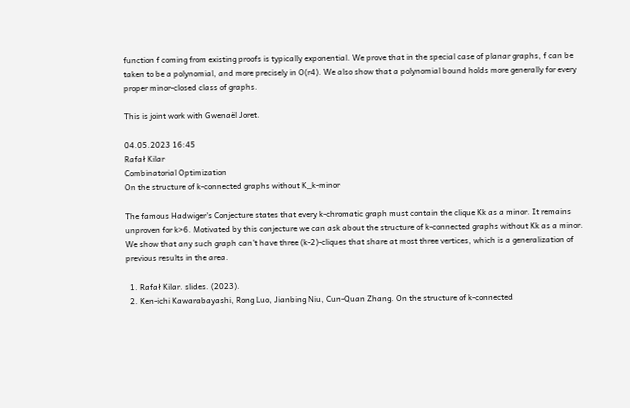function f coming from existing proofs is typically exponential. We prove that in the special case of planar graphs, f can be taken to be a polynomial, and more precisely in O(r4). We also show that a polynomial bound holds more generally for every proper minor-closed class of graphs.

This is joint work with Gwenaël Joret.

04.05.2023 16:45
Rafał Kilar
Combinatorial Optimization
On the structure of k-connected graphs without K_k-minor

The famous Hadwiger's Conjecture states that every k-chromatic graph must contain the clique Kk as a minor. It remains unproven for k>6. Motivated by this conjecture we can ask about the structure of k-connected graphs without Kk as a minor. We show that any such graph can't have three (k-2)-cliques that share at most three vertices, which is a generalization of previous results in the area.

  1. Rafał Kilar. slides. (2023).
  2. Ken-ichi Kawarabayashi, Rong Luo, Jianbing Niu, Cun-Quan Zhang. On the structure of k-connected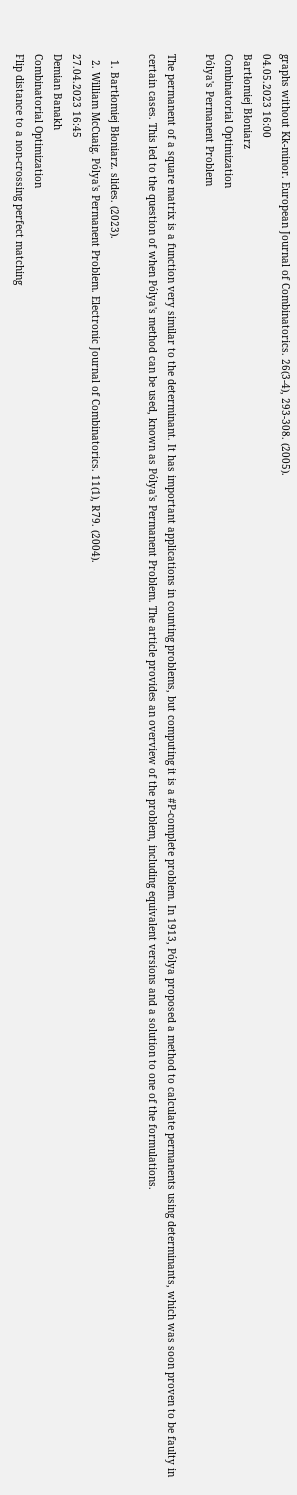graphs without Kk-minor. European Journal of Combinatorics. 26(3-4), 293-308. (2005).
04.05.2023 16:00
Bartłomiej Błoniarz
Combinatorial Optimization
Pólya's Permanent Problem

The permanent of a square matrix is a function very similar to the determinant. It has important applications in counting problems, but computing it is a #P-complete problem. In 1913, Pólya proposed a method to calculate permanents using determinants, which was soon proven to be faulty in certain cases. This led to the question of when Pólya's method can be used, known as Pólya's Permanent Problem. The article provides an overview of the problem, including equivalent versions and a solution to one of the formulations.

  1. Bartłomiej Błoniarz. slides. (2023).
  2. William McCuaig. Pólya's Permanent Problem. Electronic Journal of Combinatorics. 11(1), R79. (2004).
27.04.2023 16:45
Demian Banakh
Combinatorial Optimization
Flip distance to a non-crossing perfect matching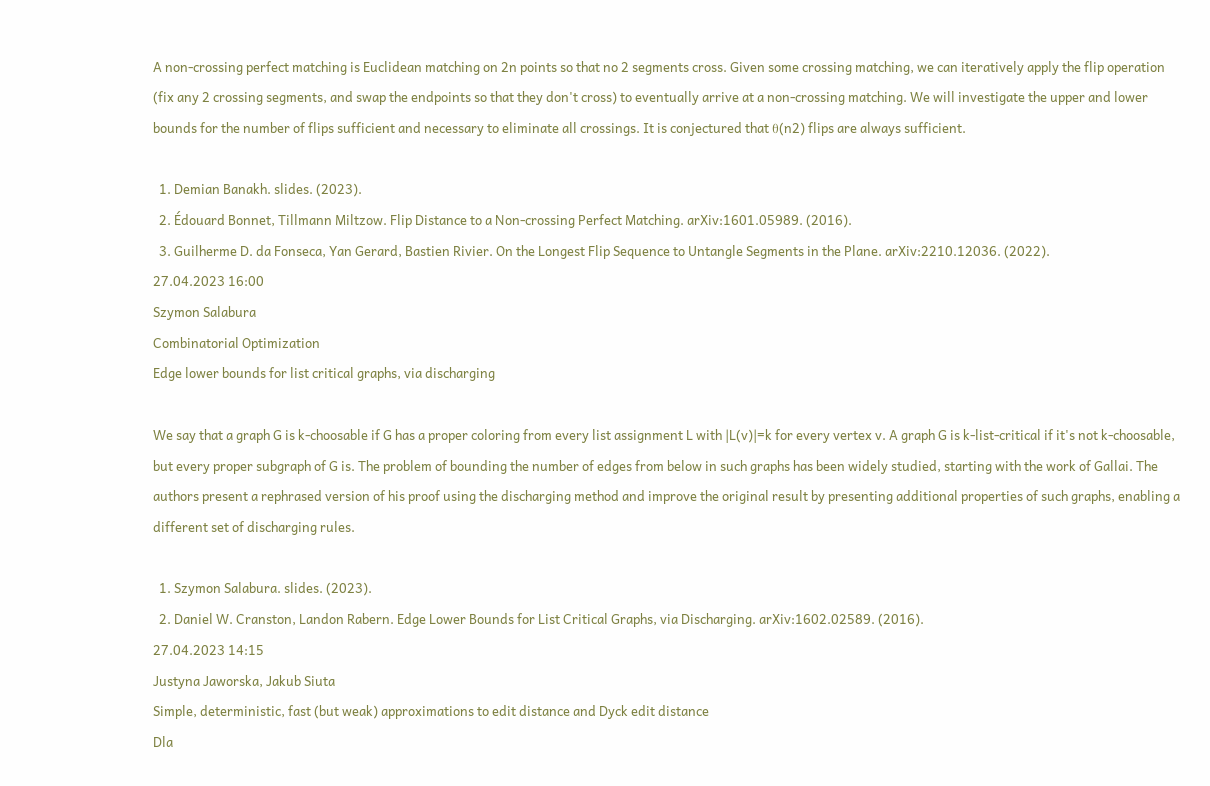A non-crossing perfect matching is Euclidean matching on 2n points so that no 2 segments cross. Given some crossing matching, we can iteratively apply the flip operation (fix any 2 crossing segments, and swap the endpoints so that they don't cross) to eventually arrive at a non-crossing matching. We will investigate the upper and lower bounds for the number of flips sufficient and necessary to eliminate all crossings. It is conjectured that θ(n2) flips are always sufficient.

  1. Demian Banakh. slides. (2023).
  2. Édouard Bonnet, Tillmann Miltzow. Flip Distance to a Non-crossing Perfect Matching. arXiv:1601.05989. (2016).
  3. Guilherme D. da Fonseca, Yan Gerard, Bastien Rivier. On the Longest Flip Sequence to Untangle Segments in the Plane. arXiv:2210.12036. (2022).
27.04.2023 16:00
Szymon Salabura
Combinatorial Optimization
Edge lower bounds for list critical graphs, via discharging

We say that a graph G is k-choosable if G has a proper coloring from every list assignment L with |L(v)|=k for every vertex v. A graph G is k-list-critical if it's not k-choosable, but every proper subgraph of G is. The problem of bounding the number of edges from below in such graphs has been widely studied, starting with the work of Gallai. The authors present a rephrased version of his proof using the discharging method and improve the original result by presenting additional properties of such graphs, enabling a different set of discharging rules.

  1. Szymon Salabura. slides. (2023).
  2. Daniel W. Cranston, Landon Rabern. Edge Lower Bounds for List Critical Graphs, via Discharging. arXiv:1602.02589. (2016).
27.04.2023 14:15
Justyna Jaworska, Jakub Siuta
Simple, deterministic, fast (but weak) approximations to edit distance and Dyck edit distance
Dla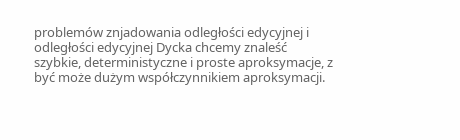problemów znjadowania odległości edycyjnej i odległości edycyjnej Dycka chcemy znaleść szybkie, deterministyczne i proste aproksymacje, z być może dużym współczynnikiem aproksymacji.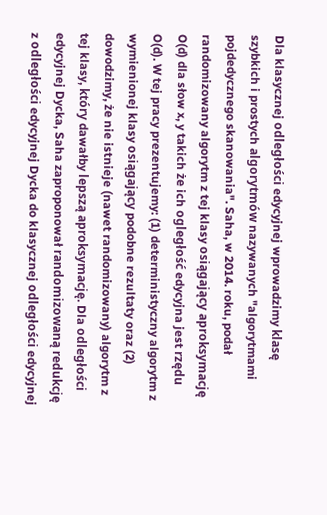Dla klasycznej odległości edycyjnej wprowadzimy klasę szybkich i prostych algorytmów nazywanych "algorytmami pojdedycznego skanowania". Saha, w 2014. roku, podał randomizowany algorytm z tej klasy osiągający aproksymację O(d) dla słow x, y takich że ich ogległość edycyjna jest rzędu O(d). W tej pracy prezentujemy: (1) deterministyczny algorytm z wymienionej klasy osiągający podobne rezultaty oraz (2) dowodzimy, że nie istnieje (nawet randomizowany) algorytm z tej klasy, który dawałby lepszą aproksymację. Dla odległości edycyjnej Dycka, Saha zaproponował randomizowaną redukcję z odległości edycyjnej Dycka do klasycznej odległości edycyjnej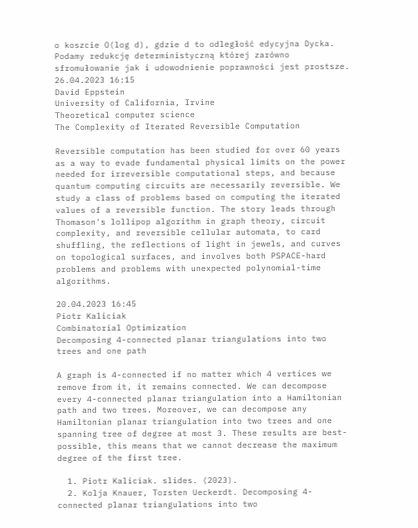o koszcie O(log d), gdzie d to odległość edycyjna Dycka. Podamy redukcję deterministyczną której zarówno sfromułowanie jak i udowodnienie poprawności jest prostsze.
26.04.2023 16:15
David Eppstein
University of California, Irvine
Theoretical computer science
The Complexity of Iterated Reversible Computation

Reversible computation has been studied for over 60 years as a way to evade fundamental physical limits on the power needed for irreversible computational steps, and because quantum computing circuits are necessarily reversible. We study a class of problems based on computing the iterated values of a reversible function. The story leads through Thomason's lollipop algorithm in graph theory, circuit complexity, and reversible cellular automata, to card shuffling, the reflections of light in jewels, and curves on topological surfaces, and involves both PSPACE-hard problems and problems with unexpected polynomial-time algorithms.

20.04.2023 16:45
Piotr Kaliciak
Combinatorial Optimization
Decomposing 4-connected planar triangulations into two trees and one path

A graph is 4-connected if no matter which 4 vertices we remove from it, it remains connected. We can decompose every 4-connected planar triangulation into a Hamiltonian path and two trees. Moreover, we can decompose any Hamiltonian planar triangulation into two trees and one spanning tree of degree at most 3. These results are best-possible, this means that we cannot decrease the maximum degree of the first tree.

  1. Piotr Kaliciak. slides. (2023).
  2. Kolja Knauer, Torsten Ueckerdt. Decomposing 4-connected planar triangulations into two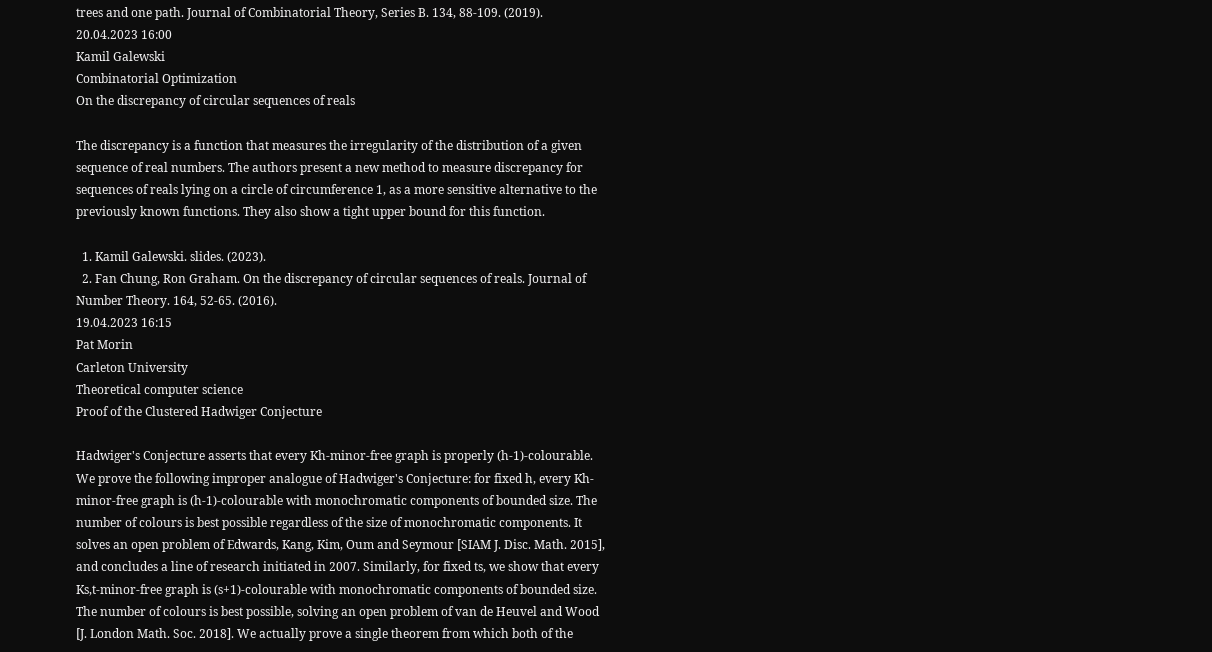trees and one path. Journal of Combinatorial Theory, Series B. 134, 88-109. (2019).
20.04.2023 16:00
Kamil Galewski
Combinatorial Optimization
On the discrepancy of circular sequences of reals

The discrepancy is a function that measures the irregularity of the distribution of a given sequence of real numbers. The authors present a new method to measure discrepancy for sequences of reals lying on a circle of circumference 1, as a more sensitive alternative to the previously known functions. They also show a tight upper bound for this function.

  1. Kamil Galewski. slides. (2023).
  2. Fan Chung, Ron Graham. On the discrepancy of circular sequences of reals. Journal of Number Theory. 164, 52-65. (2016).
19.04.2023 16:15
Pat Morin
Carleton University
Theoretical computer science
Proof of the Clustered Hadwiger Conjecture

Hadwiger's Conjecture asserts that every Kh-minor-free graph is properly (h-1)-colourable. We prove the following improper analogue of Hadwiger's Conjecture: for fixed h, every Kh-minor-free graph is (h-1)-colourable with monochromatic components of bounded size. The number of colours is best possible regardless of the size of monochromatic components. It solves an open problem of Edwards, Kang, Kim, Oum and Seymour [SIAM J. Disc. Math. 2015], and concludes a line of research initiated in 2007. Similarly, for fixed ts, we show that every Ks,t-minor-free graph is (s+1)-colourable with monochromatic components of bounded size. The number of colours is best possible, solving an open problem of van de Heuvel and Wood [J. London Math. Soc. 2018]. We actually prove a single theorem from which both of the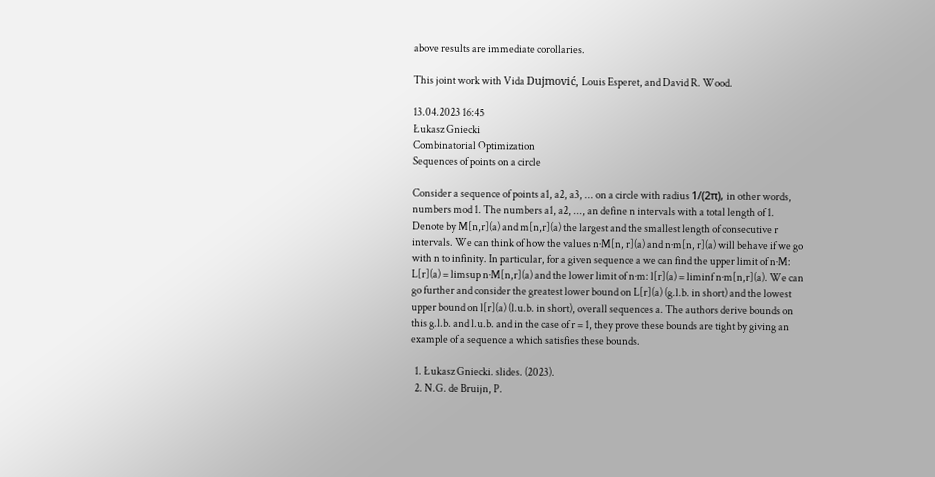above results are immediate corollaries.

This joint work with Vida Dujmović, Louis Esperet, and David R. Wood.

13.04.2023 16:45
Łukasz Gniecki
Combinatorial Optimization
Sequences of points on a circle

Consider a sequence of points a1, a2, a3, ... on a circle with radius 1/(2π), in other words, numbers mod 1. The numbers a1, a2, ..., an define n intervals with a total length of 1. Denote by M[n,r](a) and m[n,r](a) the largest and the smallest length of consecutive r intervals. We can think of how the values n·M[n, r](a) and n·m[n, r](a) will behave if we go with n to infinity. In particular, for a given sequence a we can find the upper limit of n·M: L[r](a) = limsup n·M[n,r](a) and the lower limit of n·m: l[r](a) = liminf n·m[n,r](a). We can go further and consider the greatest lower bound on L[r](a) (g.l.b. in short) and the lowest upper bound on l[r](a) (l.u.b. in short), overall sequences a. The authors derive bounds on this g.l.b. and l.u.b. and in the case of r = 1, they prove these bounds are tight by giving an example of a sequence a which satisfies these bounds.

  1. Łukasz Gniecki. slides. (2023).
  2. N.G. de Bruijn, P.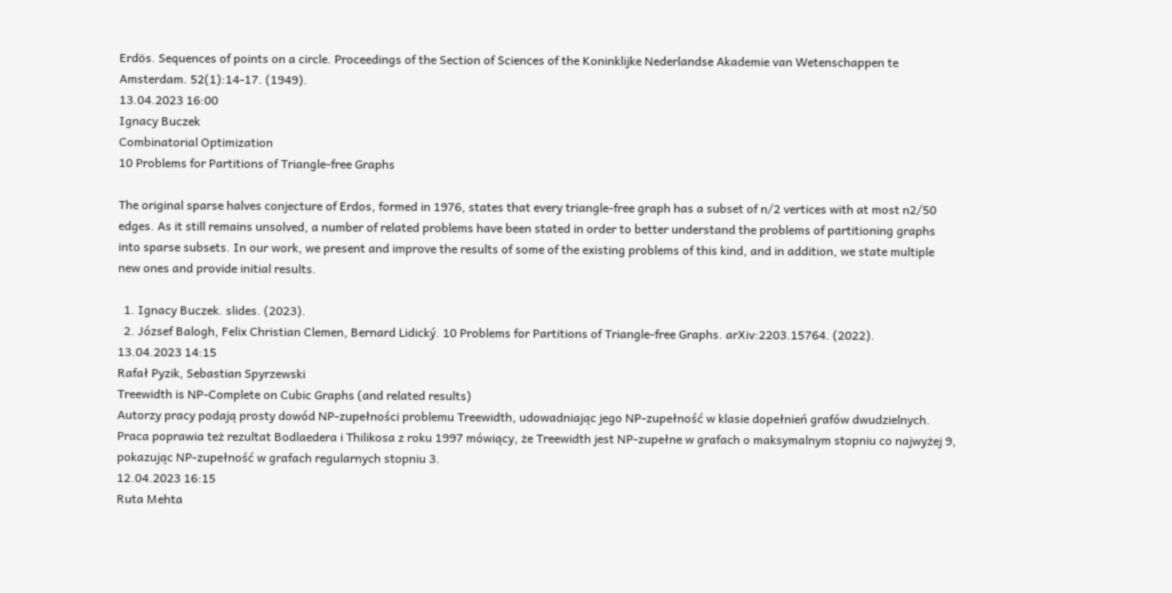Erdös. Sequences of points on a circle. Proceedings of the Section of Sciences of the Koninklijke Nederlandse Akademie van Wetenschappen te Amsterdam. 52(1):14-17. (1949).
13.04.2023 16:00
Ignacy Buczek
Combinatorial Optimization
10 Problems for Partitions of Triangle-free Graphs

The original sparse halves conjecture of Erdos, formed in 1976, states that every triangle-free graph has a subset of n/2 vertices with at most n2/50 edges. As it still remains unsolved, a number of related problems have been stated in order to better understand the problems of partitioning graphs into sparse subsets. In our work, we present and improve the results of some of the existing problems of this kind, and in addition, we state multiple new ones and provide initial results.

  1. Ignacy Buczek. slides. (2023).
  2. József Balogh, Felix Christian Clemen, Bernard Lidický. 10 Problems for Partitions of Triangle-free Graphs. arXiv:2203.15764. (2022).
13.04.2023 14:15
Rafał Pyzik, Sebastian Spyrzewski
Treewidth is NP-Complete on Cubic Graphs (and related results)
Autorzy pracy podają prosty dowód NP-zupełności problemu Treewidth, udowadniając jego NP-zupełność w klasie dopełnień grafów dwudzielnych. Praca poprawia też rezultat Bodlaedera i Thilikosa z roku 1997 mówiący, że Treewidth jest NP-zupełne w grafach o maksymalnym stopniu co najwyżej 9, pokazując NP-zupełność w grafach regularnych stopniu 3.
12.04.2023 16:15
Ruta Mehta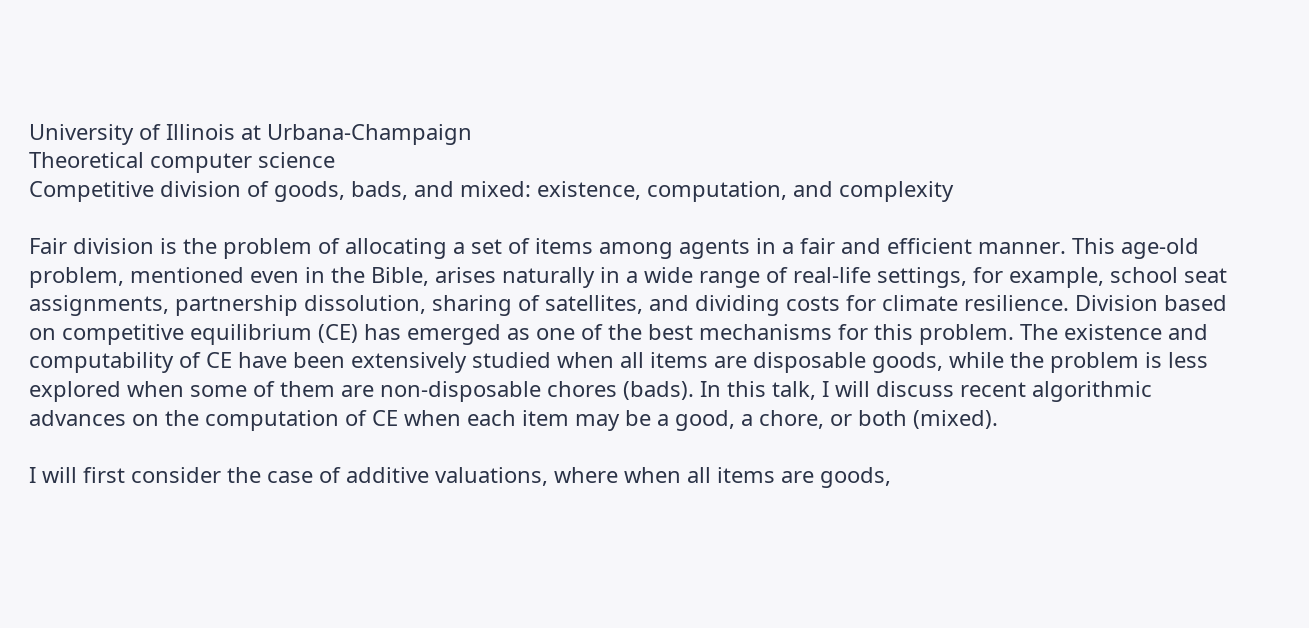University of Illinois at Urbana-Champaign
Theoretical computer science
Competitive division of goods, bads, and mixed: existence, computation, and complexity

Fair division is the problem of allocating a set of items among agents in a fair and efficient manner. This age-old problem, mentioned even in the Bible, arises naturally in a wide range of real-life settings, for example, school seat assignments, partnership dissolution, sharing of satellites, and dividing costs for climate resilience. Division based on competitive equilibrium (CE) has emerged as one of the best mechanisms for this problem. The existence and computability of CE have been extensively studied when all items are disposable goods, while the problem is less explored when some of them are non-disposable chores (bads). In this talk, I will discuss recent algorithmic advances on the computation of CE when each item may be a good, a chore, or both (mixed).

I will first consider the case of additive valuations, where when all items are goods,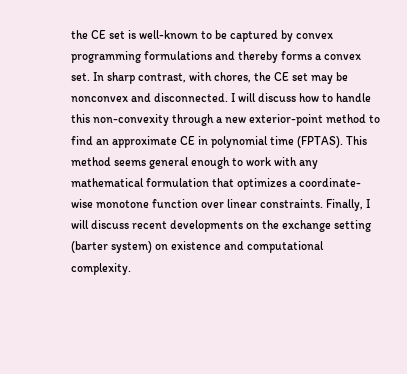the CE set is well-known to be captured by convex programming formulations and thereby forms a convex set. In sharp contrast, with chores, the CE set may be nonconvex and disconnected. I will discuss how to handle this non-convexity through a new exterior-point method to find an approximate CE in polynomial time (FPTAS). This method seems general enough to work with any mathematical formulation that optimizes a coordinate-wise monotone function over linear constraints. Finally, I will discuss recent developments on the exchange setting (barter system) on existence and computational complexity.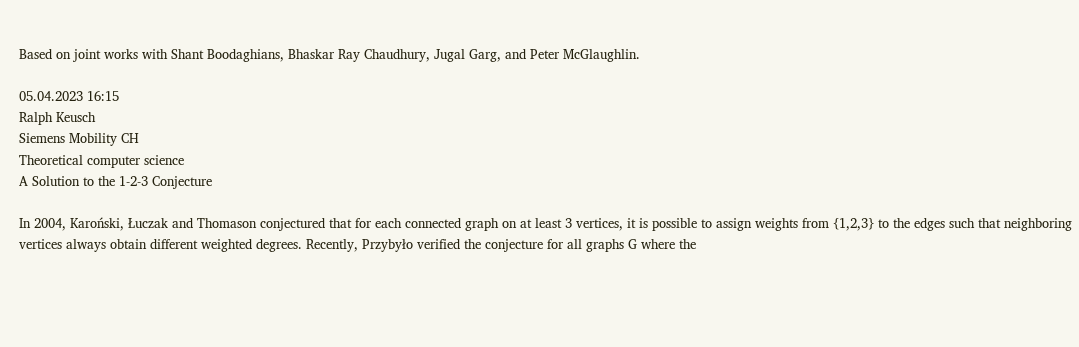Based on joint works with Shant Boodaghians, Bhaskar Ray Chaudhury, Jugal Garg, and Peter McGlaughlin.

05.04.2023 16:15
Ralph Keusch
Siemens Mobility CH
Theoretical computer science
A Solution to the 1-2-3 Conjecture

In 2004, Karoński, Łuczak and Thomason conjectured that for each connected graph on at least 3 vertices, it is possible to assign weights from {1,2,3} to the edges such that neighboring vertices always obtain different weighted degrees. Recently, Przybyło verified the conjecture for all graphs G where the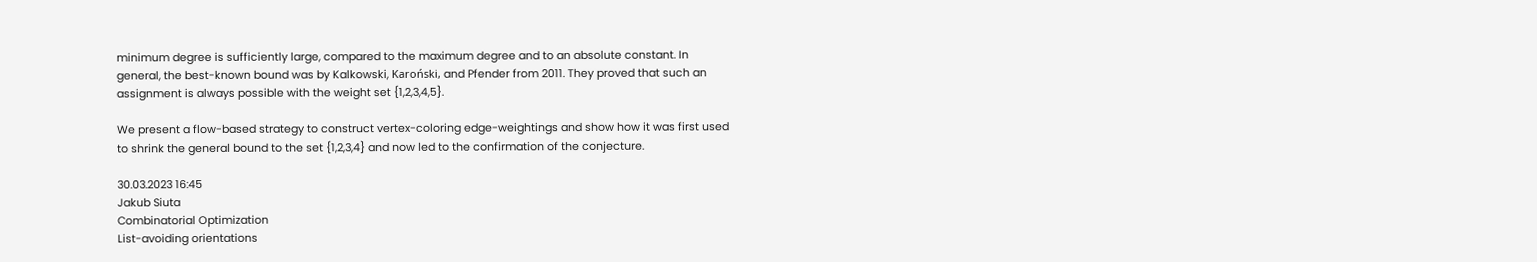minimum degree is sufficiently large, compared to the maximum degree and to an absolute constant. In general, the best-known bound was by Kalkowski, Karoński, and Pfender from 2011. They proved that such an assignment is always possible with the weight set {1,2,3,4,5}.

We present a flow-based strategy to construct vertex-coloring edge-weightings and show how it was first used to shrink the general bound to the set {1,2,3,4} and now led to the confirmation of the conjecture.

30.03.2023 16:45
Jakub Siuta
Combinatorial Optimization
List-avoiding orientations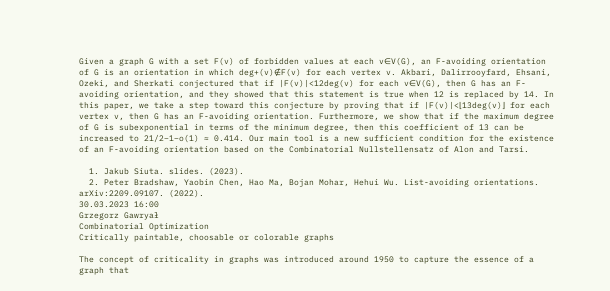Given a graph G with a set F(v) of forbidden values at each v∈V(G), an F-avoiding orientation of G is an orientation in which deg+(v)∉F(v) for each vertex v. Akbari, Dalirrooyfard, Ehsani, Ozeki, and Sherkati conjectured that if |F(v)|<12deg(v) for each v∈V(G), then G has an F-avoiding orientation, and they showed that this statement is true when 12 is replaced by 14. In this paper, we take a step toward this conjecture by proving that if |F(v)|<⌊13deg(v)⌋ for each vertex v, then G has an F-avoiding orientation. Furthermore, we show that if the maximum degree of G is subexponential in terms of the minimum degree, then this coefficient of 13 can be increased to 21/2−1−o(1) ≈ 0.414. Our main tool is a new sufficient condition for the existence of an F-avoiding orientation based on the Combinatorial Nullstellensatz of Alon and Tarsi.

  1. Jakub Siuta. slides. (2023).
  2. Peter Bradshaw, Yaobin Chen, Hao Ma, Bojan Mohar, Hehui Wu. List-avoiding orientations. arXiv:2209.09107. (2022).
30.03.2023 16:00
Grzegorz Gawryał
Combinatorial Optimization
Critically paintable, choosable or colorable graphs

The concept of criticality in graphs was introduced around 1950 to capture the essence of a graph that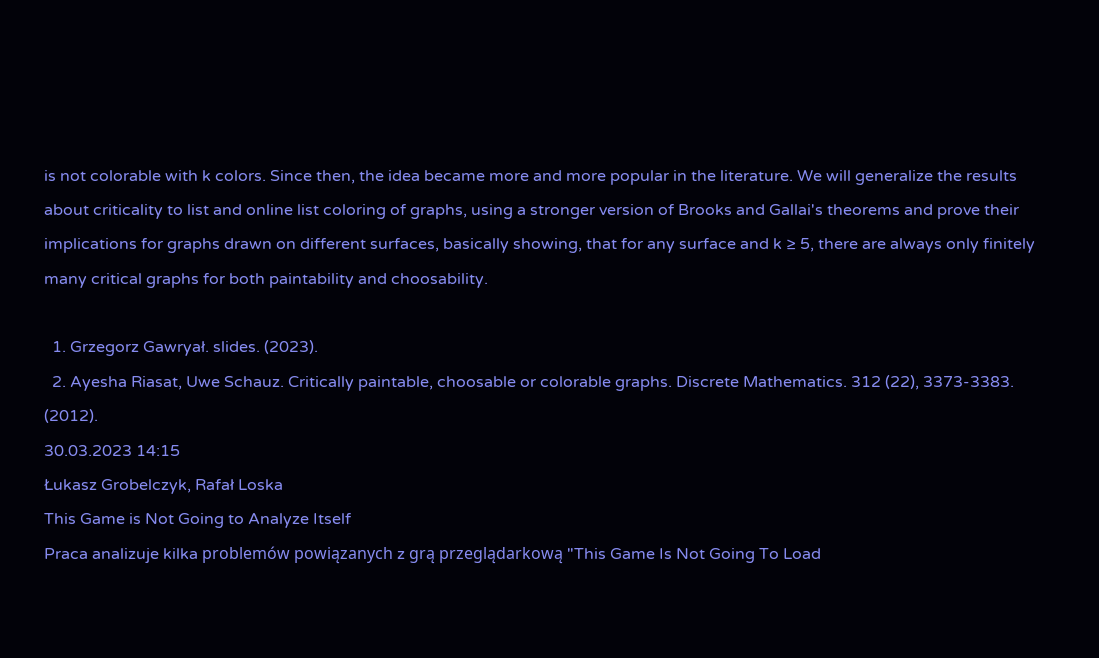is not colorable with k colors. Since then, the idea became more and more popular in the literature. We will generalize the results about criticality to list and online list coloring of graphs, using a stronger version of Brooks and Gallai's theorems and prove their implications for graphs drawn on different surfaces, basically showing, that for any surface and k ≥ 5, there are always only finitely many critical graphs for both paintability and choosability.

  1. Grzegorz Gawryał. slides. (2023).
  2. Ayesha Riasat, Uwe Schauz. Critically paintable, choosable or colorable graphs. Discrete Mathematics. 312 (22), 3373-3383. (2012).
30.03.2023 14:15
Łukasz Grobelczyk, Rafał Loska
This Game is Not Going to Analyze Itself
Praca analizuje kilka problemów powiązanych z grą przeglądarkową "This Game Is Not Going To Load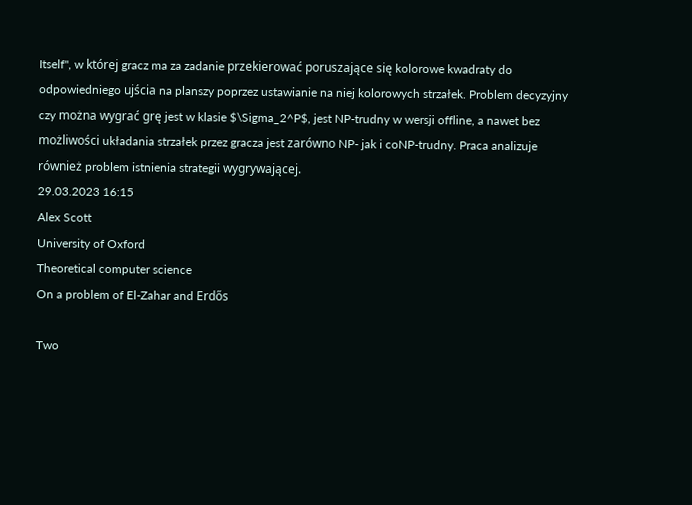Itself", w której gracz ma za zadanie przekierować poruszające się kolorowe kwadraty do odpowiedniego ujścia na planszy poprzez ustawianie na niej kolorowych strzałek. Problem decyzyjny czy można wygrać grę jest w klasie $\Sigma_2^P$, jest NP-trudny w wersji offline, a nawet bez możliwości układania strzałek przez gracza jest zarówno NP- jak i coNP-trudny. Praca analizuje również problem istnienia strategii wygrywającej.
29.03.2023 16:15
Alex Scott
University of Oxford
Theoretical computer science
On a problem of El-Zahar and Erdős

Two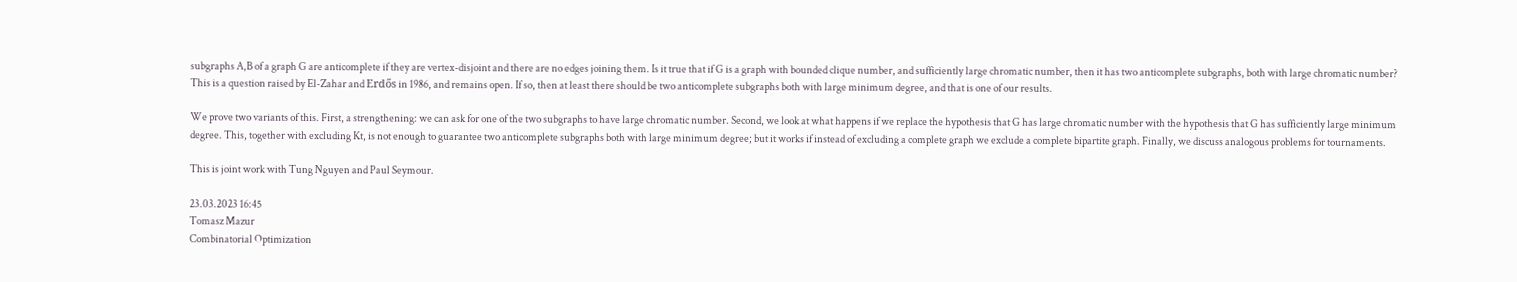subgraphs A,B of a graph G are anticomplete if they are vertex-disjoint and there are no edges joining them. Is it true that if G is a graph with bounded clique number, and sufficiently large chromatic number, then it has two anticomplete subgraphs, both with large chromatic number? This is a question raised by El-Zahar and Erdős in 1986, and remains open. If so, then at least there should be two anticomplete subgraphs both with large minimum degree, and that is one of our results.

We prove two variants of this. First, a strengthening: we can ask for one of the two subgraphs to have large chromatic number. Second, we look at what happens if we replace the hypothesis that G has large chromatic number with the hypothesis that G has sufficiently large minimum degree. This, together with excluding Kt, is not enough to guarantee two anticomplete subgraphs both with large minimum degree; but it works if instead of excluding a complete graph we exclude a complete bipartite graph. Finally, we discuss analogous problems for tournaments.

This is joint work with Tung Nguyen and Paul Seymour.

23.03.2023 16:45
Tomasz Mazur
Combinatorial Optimization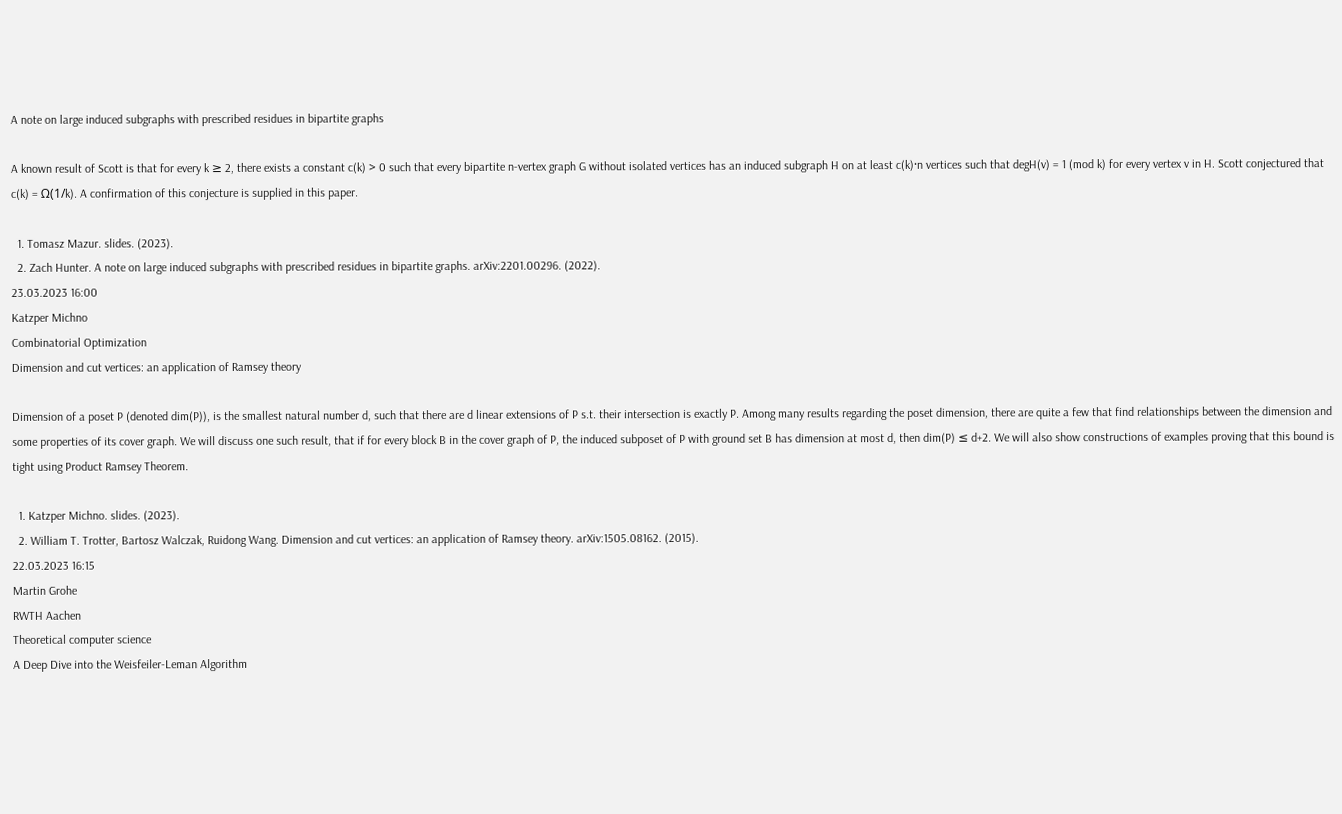A note on large induced subgraphs with prescribed residues in bipartite graphs

A known result of Scott is that for every k ≥ 2, there exists a constant c(k) > 0 such that every bipartite n-vertex graph G without isolated vertices has an induced subgraph H on at least c(k)·n vertices such that degH(v) = 1 (mod k) for every vertex v in H. Scott conjectured that c(k) = Ω(1/k). A confirmation of this conjecture is supplied in this paper.

  1. Tomasz Mazur. slides. (2023).
  2. Zach Hunter. A note on large induced subgraphs with prescribed residues in bipartite graphs. arXiv:2201.00296. (2022).
23.03.2023 16:00
Katzper Michno
Combinatorial Optimization
Dimension and cut vertices: an application of Ramsey theory

Dimension of a poset P (denoted dim(P)), is the smallest natural number d, such that there are d linear extensions of P s.t. their intersection is exactly P. Among many results regarding the poset dimension, there are quite a few that find relationships between the dimension and some properties of its cover graph. We will discuss one such result, that if for every block B in the cover graph of P, the induced subposet of P with ground set B has dimension at most d, then dim(P) ≤ d+2. We will also show constructions of examples proving that this bound is tight using Product Ramsey Theorem.

  1. Katzper Michno. slides. (2023).
  2. William T. Trotter, Bartosz Walczak, Ruidong Wang. Dimension and cut vertices: an application of Ramsey theory. arXiv:1505.08162. (2015).
22.03.2023 16:15
Martin Grohe
RWTH Aachen
Theoretical computer science
A Deep Dive into the Weisfeiler-Leman Algorithm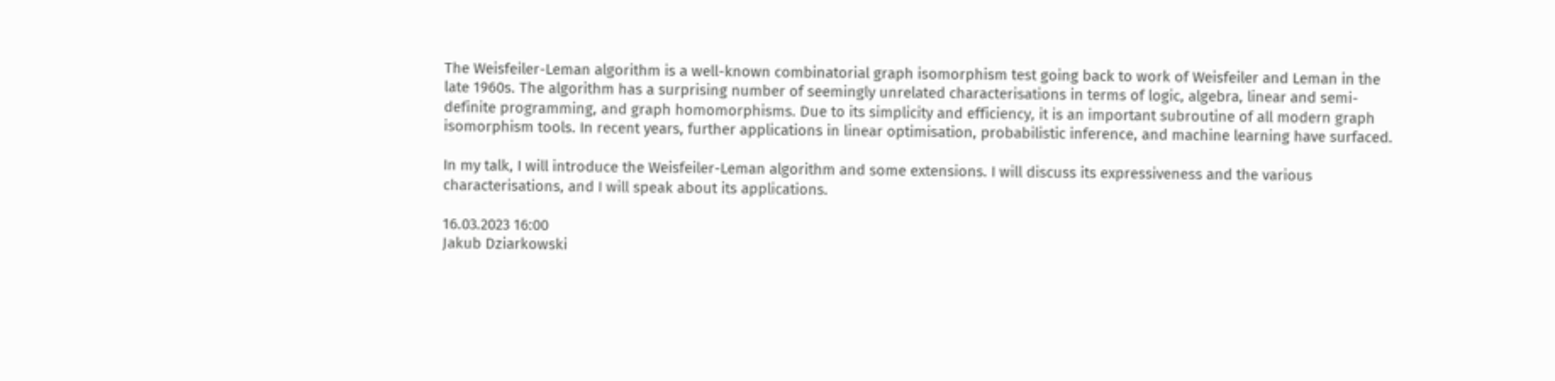The Weisfeiler-Leman algorithm is a well-known combinatorial graph isomorphism test going back to work of Weisfeiler and Leman in the late 1960s. The algorithm has a surprising number of seemingly unrelated characterisations in terms of logic, algebra, linear and semi-definite programming, and graph homomorphisms. Due to its simplicity and efficiency, it is an important subroutine of all modern graph isomorphism tools. In recent years, further applications in linear optimisation, probabilistic inference, and machine learning have surfaced.

In my talk, I will introduce the Weisfeiler-Leman algorithm and some extensions. I will discuss its expressiveness and the various characterisations, and I will speak about its applications.

16.03.2023 16:00
Jakub Dziarkowski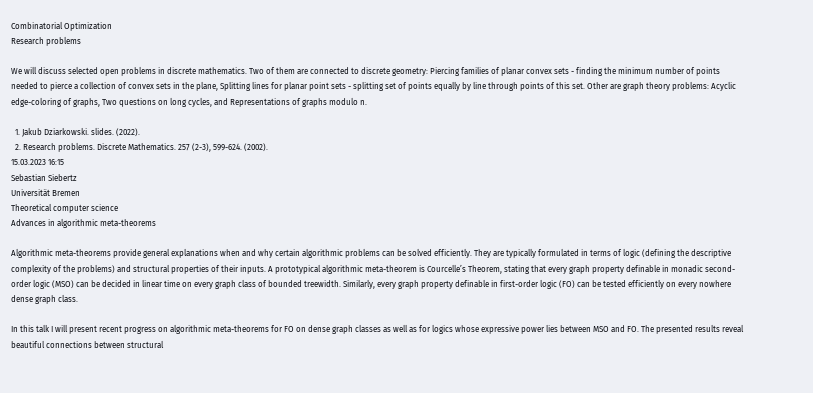Combinatorial Optimization
Research problems

We will discuss selected open problems in discrete mathematics. Two of them are connected to discrete geometry: Piercing families of planar convex sets - finding the minimum number of points needed to pierce a collection of convex sets in the plane, Splitting lines for planar point sets - splitting set of points equally by line through points of this set. Other are graph theory problems: Acyclic edge-coloring of graphs, Two questions on long cycles, and Representations of graphs modulo n.

  1. Jakub Dziarkowski. slides. (2022).
  2. Research problems. Discrete Mathematics. 257 (2-3), 599-624. (2002).
15.03.2023 16:15
Sebastian Siebertz
Universität Bremen
Theoretical computer science
Advances in algorithmic meta-theorems

Algorithmic meta-theorems provide general explanations when and why certain algorithmic problems can be solved efficiently. They are typically formulated in terms of logic (defining the descriptive complexity of the problems) and structural properties of their inputs. A prototypical algorithmic meta-theorem is Courcelle’s Theorem, stating that every graph property definable in monadic second-order logic (MSO) can be decided in linear time on every graph class of bounded treewidth. Similarly, every graph property definable in first-order logic (FO) can be tested efficiently on every nowhere dense graph class.

In this talk I will present recent progress on algorithmic meta-theorems for FO on dense graph classes as well as for logics whose expressive power lies between MSO and FO. The presented results reveal beautiful connections between structural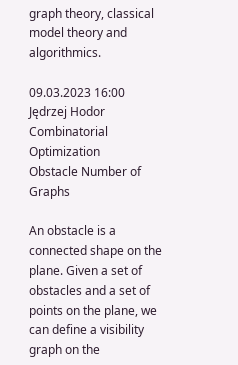graph theory, classical model theory and algorithmics.

09.03.2023 16:00
Jędrzej Hodor
Combinatorial Optimization
Obstacle Number of Graphs

An obstacle is a connected shape on the plane. Given a set of obstacles and a set of points on the plane, we can define a visibility graph on the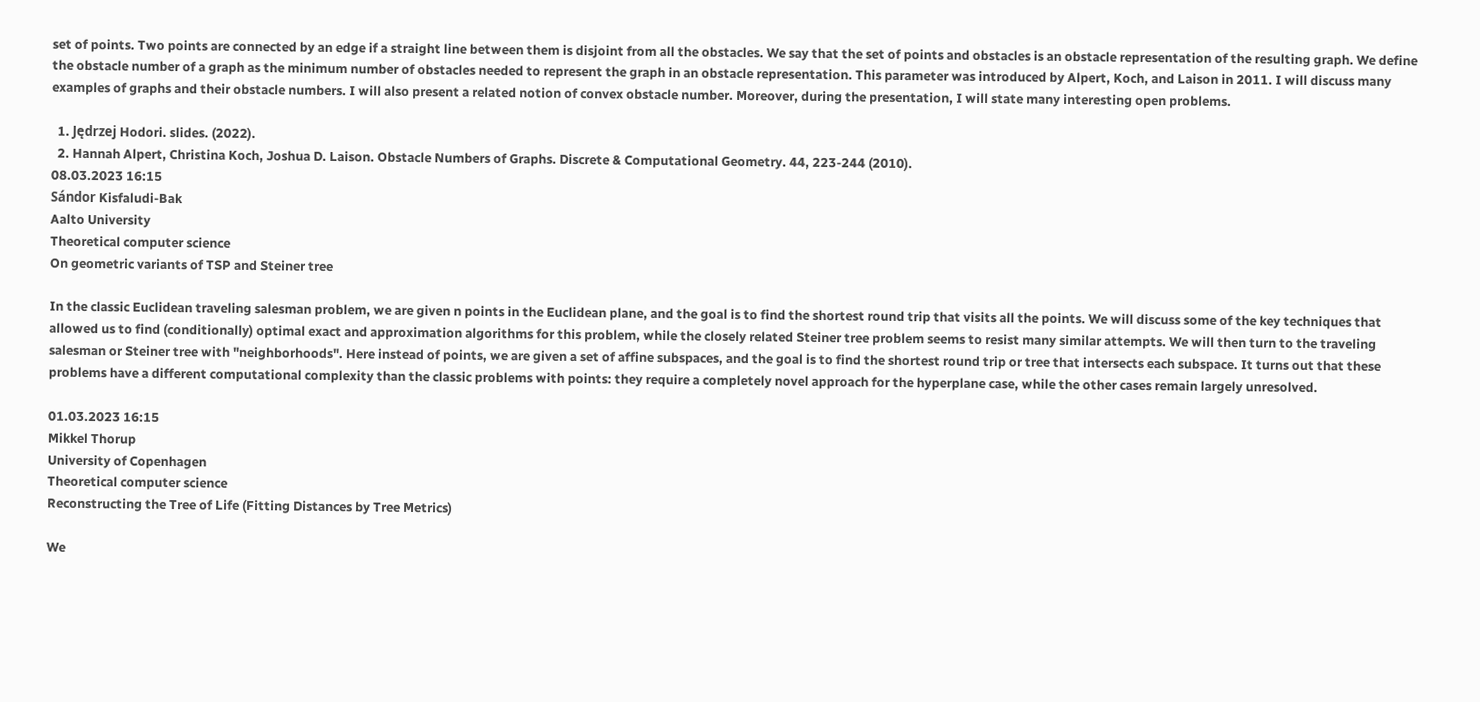set of points. Two points are connected by an edge if a straight line between them is disjoint from all the obstacles. We say that the set of points and obstacles is an obstacle representation of the resulting graph. We define the obstacle number of a graph as the minimum number of obstacles needed to represent the graph in an obstacle representation. This parameter was introduced by Alpert, Koch, and Laison in 2011. I will discuss many examples of graphs and their obstacle numbers. I will also present a related notion of convex obstacle number. Moreover, during the presentation, I will state many interesting open problems.

  1. Jędrzej Hodori. slides. (2022).
  2. Hannah Alpert, Christina Koch, Joshua D. Laison. Obstacle Numbers of Graphs. Discrete & Computational Geometry. 44, 223-244 (2010).
08.03.2023 16:15
Sándor Kisfaludi-Bak
Aalto University
Theoretical computer science
On geometric variants of TSP and Steiner tree

In the classic Euclidean traveling salesman problem, we are given n points in the Euclidean plane, and the goal is to find the shortest round trip that visits all the points. We will discuss some of the key techniques that allowed us to find (conditionally) optimal exact and approximation algorithms for this problem, while the closely related Steiner tree problem seems to resist many similar attempts. We will then turn to the traveling salesman or Steiner tree with "neighborhoods". Here instead of points, we are given a set of affine subspaces, and the goal is to find the shortest round trip or tree that intersects each subspace. It turns out that these problems have a different computational complexity than the classic problems with points: they require a completely novel approach for the hyperplane case, while the other cases remain largely unresolved.

01.03.2023 16:15
Mikkel Thorup
University of Copenhagen
Theoretical computer science
Reconstructing the Tree of Life (Fitting Distances by Tree Metrics)

We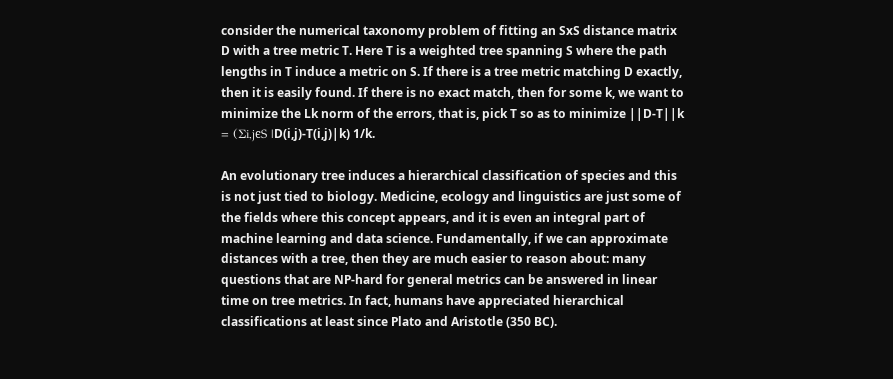consider the numerical taxonomy problem of fitting an SxS distance matrix D with a tree metric T. Here T is a weighted tree spanning S where the path lengths in T induce a metric on S. If there is a tree metric matching D exactly, then it is easily found. If there is no exact match, then for some k, we want to minimize the Lk norm of the errors, that is, pick T so as to minimize ||D-T||k = (Σi,jϵS |D(i,j)-T(i,j)|k) 1/k.

An evolutionary tree induces a hierarchical classification of species and this is not just tied to biology. Medicine, ecology and linguistics are just some of the fields where this concept appears, and it is even an integral part of machine learning and data science. Fundamentally, if we can approximate distances with a tree, then they are much easier to reason about: many questions that are NP-hard for general metrics can be answered in linear time on tree metrics. In fact, humans have appreciated hierarchical classifications at least since Plato and Aristotle (350 BC).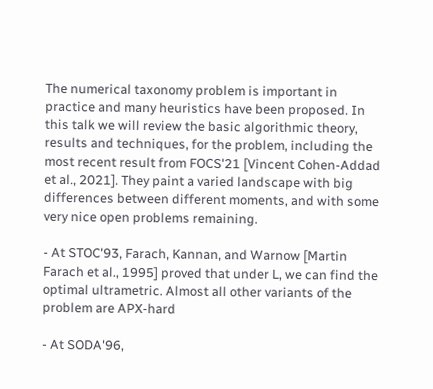The numerical taxonomy problem is important in practice and many heuristics have been proposed. In this talk we will review the basic algorithmic theory, results and techniques, for the problem, including the most recent result from FOCS'21 [Vincent Cohen-Addad et al., 2021]. They paint a varied landscape with big differences between different moments, and with some very nice open problems remaining.

- At STOC'93, Farach, Kannan, and Warnow [Martin Farach et al., 1995] proved that under L, we can find the optimal ultrametric. Almost all other variants of the problem are APX-hard

- At SODA'96,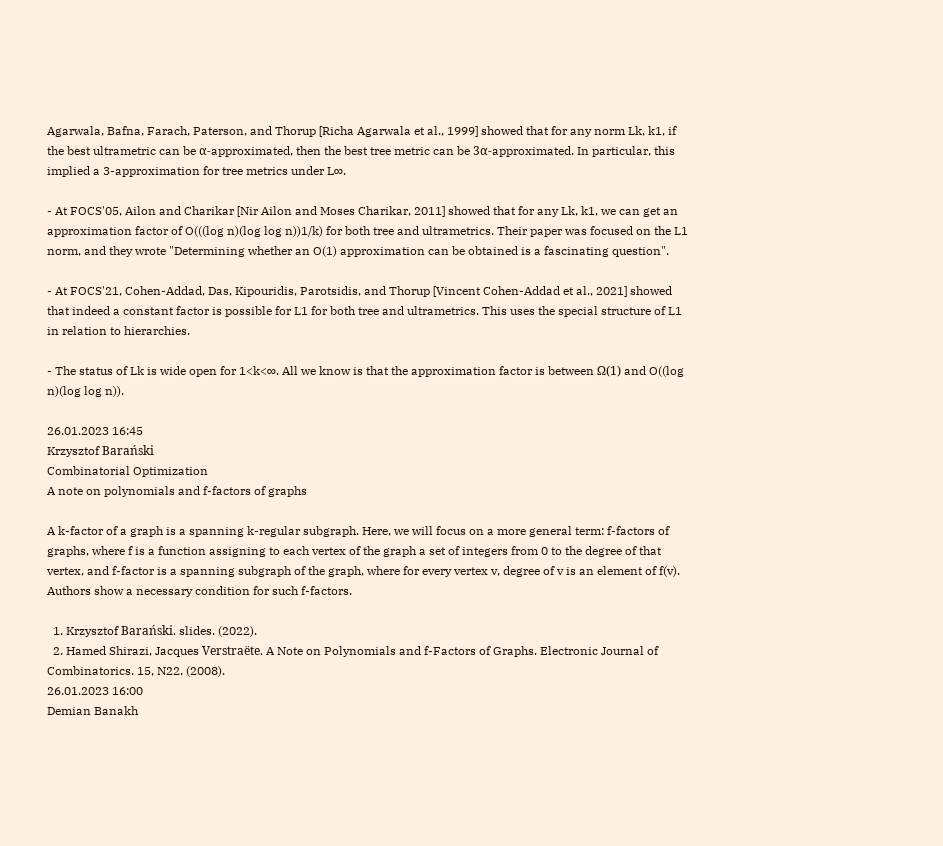Agarwala, Bafna, Farach, Paterson, and Thorup [Richa Agarwala et al., 1999] showed that for any norm Lk, k1, if the best ultrametric can be α-approximated, then the best tree metric can be 3α-approximated. In particular, this implied a 3-approximation for tree metrics under L∞.

- At FOCS'05, Ailon and Charikar [Nir Ailon and Moses Charikar, 2011] showed that for any Lk, k1, we can get an approximation factor of O(((log n)(log log n))1/k) for both tree and ultrametrics. Their paper was focused on the L1 norm, and they wrote "Determining whether an O(1) approximation can be obtained is a fascinating question".

- At FOCS'21, Cohen-Addad, Das, Kipouridis, Parotsidis, and Thorup [Vincent Cohen-Addad et al., 2021] showed that indeed a constant factor is possible for L1 for both tree and ultrametrics. This uses the special structure of L1 in relation to hierarchies.

- The status of Lk is wide open for 1<k<∞. All we know is that the approximation factor is between Ω(1) and O((log n)(log log n)).

26.01.2023 16:45
Krzysztof Barański
Combinatorial Optimization
A note on polynomials and f-factors of graphs

A k-factor of a graph is a spanning k-regular subgraph. Here, we will focus on a more general term: f-factors of graphs, where f is a function assigning to each vertex of the graph a set of integers from 0 to the degree of that vertex, and f-factor is a spanning subgraph of the graph, where for every vertex v, degree of v is an element of f(v). Authors show a necessary condition for such f-factors.

  1. Krzysztof Barański. slides. (2022).
  2. Hamed Shirazi, Jacques Verstraëte. A Note on Polynomials and f-Factors of Graphs. Electronic Journal of Combinatorics. 15, N22. (2008).
26.01.2023 16:00
Demian Banakh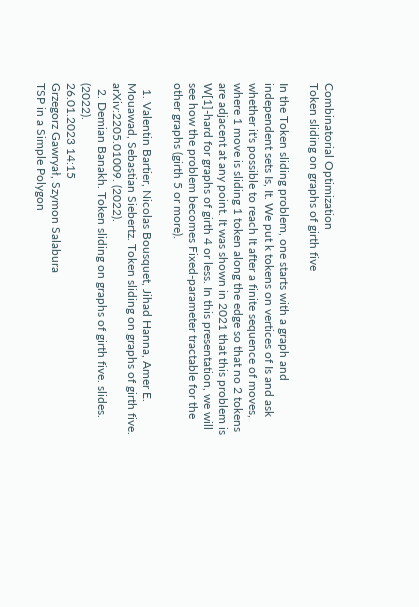Combinatorial Optimization
Token sliding on graphs of girth five

In the Token sliding problem, one starts with a graph and independent sets Is, It. We put k tokens on vertices of Is and ask whether it's possible to reach It after a finite sequence of moves, where 1 move is sliding 1 token along the edge so that no 2 tokens are adjacent at any point. It was shown in 2021 that this problem is W[1]-hard for graphs of girth 4 or less. In this presentation, we will see how the problem becomes Fixed-parameter tractable for the other graphs (girth 5 or more).

  1. Valentin Bartier, Nicolas Bousquet, Jihad Hanna, Amer E. Mouawad, Sebastian Siebertz. Token sliding on graphs of girth five. arXiv:2205.01009. (2022).
  2. Demian Banakh. Token sliding on graphs of girth five. slides. (2022).
26.01.2023 14:15
Grzegorz Gawryał, Szymon Salabura
TSP in a Simple Polygon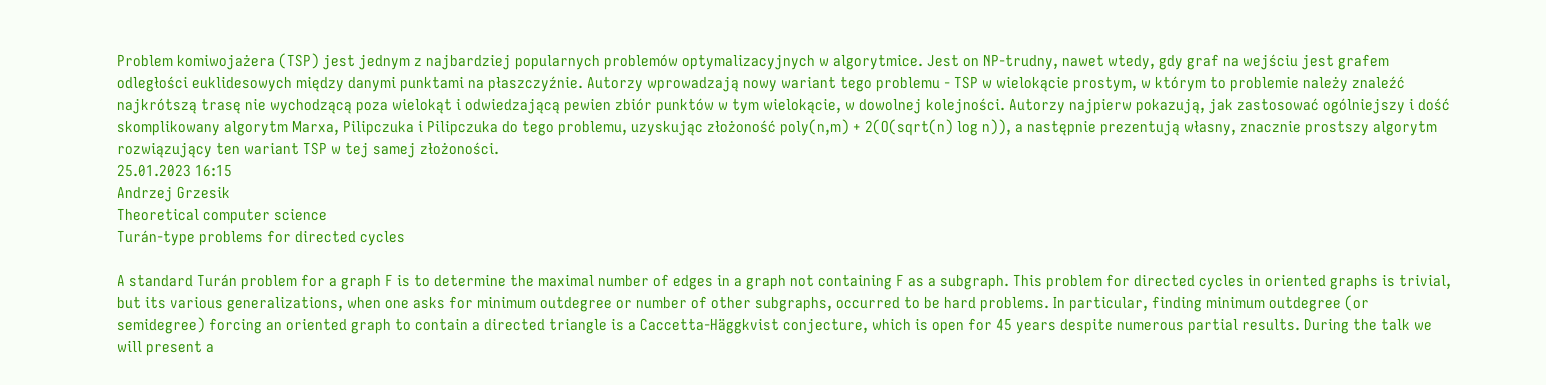Problem komiwojażera (TSP) jest jednym z najbardziej popularnych problemów optymalizacyjnych w algorytmice. Jest on NP-trudny, nawet wtedy, gdy graf na wejściu jest grafem odległości euklidesowych między danymi punktami na płaszczyźnie. Autorzy wprowadzają nowy wariant tego problemu - TSP w wielokącie prostym, w którym to problemie należy znaleźć najkrótszą trasę nie wychodzącą poza wielokąt i odwiedzającą pewien zbiór punktów w tym wielokącie, w dowolnej kolejności. Autorzy najpierw pokazują, jak zastosować ogólniejszy i dość skomplikowany algorytm Marxa, Pilipczuka i Pilipczuka do tego problemu, uzyskując złożoność poly(n,m) + 2(O(sqrt(n) log n)), a następnie prezentują własny, znacznie prostszy algorytm rozwiązujący ten wariant TSP w tej samej złożoności.
25.01.2023 16:15
Andrzej Grzesik
Theoretical computer science
Turán-type problems for directed cycles

A standard Turán problem for a graph F is to determine the maximal number of edges in a graph not containing F as a subgraph. This problem for directed cycles in oriented graphs is trivial, but its various generalizations, when one asks for minimum outdegree or number of other subgraphs, occurred to be hard problems. In particular, finding minimum outdegree (or semidegree) forcing an oriented graph to contain a directed triangle is a Caccetta-Häggkvist conjecture, which is open for 45 years despite numerous partial results. During the talk we will present a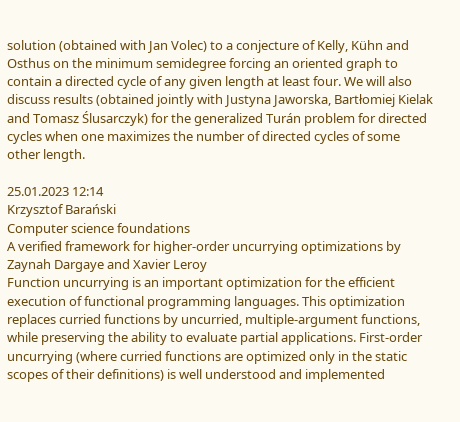solution (obtained with Jan Volec) to a conjecture of Kelly, Kühn and Osthus on the minimum semidegree forcing an oriented graph to contain a directed cycle of any given length at least four. We will also discuss results (obtained jointly with Justyna Jaworska, Bartłomiej Kielak and Tomasz Ślusarczyk) for the generalized Turán problem for directed cycles when one maximizes the number of directed cycles of some other length.

25.01.2023 12:14
Krzysztof Barański
Computer science foundations
A verified framework for higher-order uncurrying optimizations by Zaynah Dargaye and Xavier Leroy
Function uncurrying is an important optimization for the efficient execution of functional programming languages. This optimization replaces curried functions by uncurried, multiple-argument functions, while preserving the ability to evaluate partial applications. First-order uncurrying (where curried functions are optimized only in the static scopes of their definitions) is well understood and implemented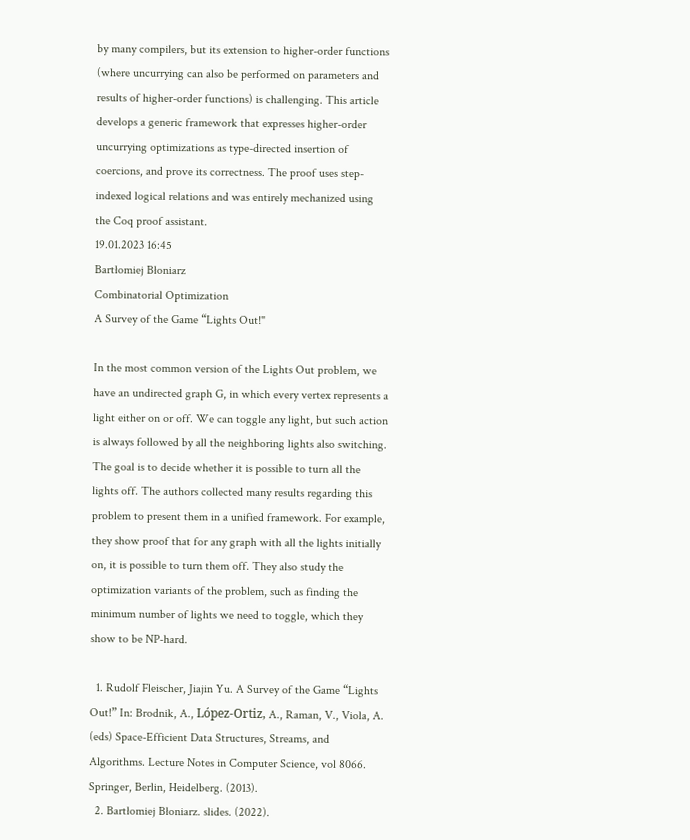by many compilers, but its extension to higher-order functions (where uncurrying can also be performed on parameters and results of higher-order functions) is challenging. This article develops a generic framework that expresses higher-order uncurrying optimizations as type-directed insertion of coercions, and prove its correctness. The proof uses step-indexed logical relations and was entirely mechanized using the Coq proof assistant.
19.01.2023 16:45
Bartłomiej Błoniarz
Combinatorial Optimization
A Survey of the Game “Lights Out!"

In the most common version of the Lights Out problem, we have an undirected graph G, in which every vertex represents a light either on or off. We can toggle any light, but such action is always followed by all the neighboring lights also switching. The goal is to decide whether it is possible to turn all the lights off. The authors collected many results regarding this problem to present them in a unified framework. For example, they show proof that for any graph with all the lights initially on, it is possible to turn them off. They also study the optimization variants of the problem, such as finding the minimum number of lights we need to toggle, which they show to be NP-hard.

  1. Rudolf Fleischer, Jiajin Yu. A Survey of the Game “Lights Out!” In: Brodnik, A., López-Ortiz, A., Raman, V., Viola, A. (eds) Space-Efficient Data Structures, Streams, and Algorithms. Lecture Notes in Computer Science, vol 8066. Springer, Berlin, Heidelberg. (2013).
  2. Bartłomiej Błoniarz. slides. (2022).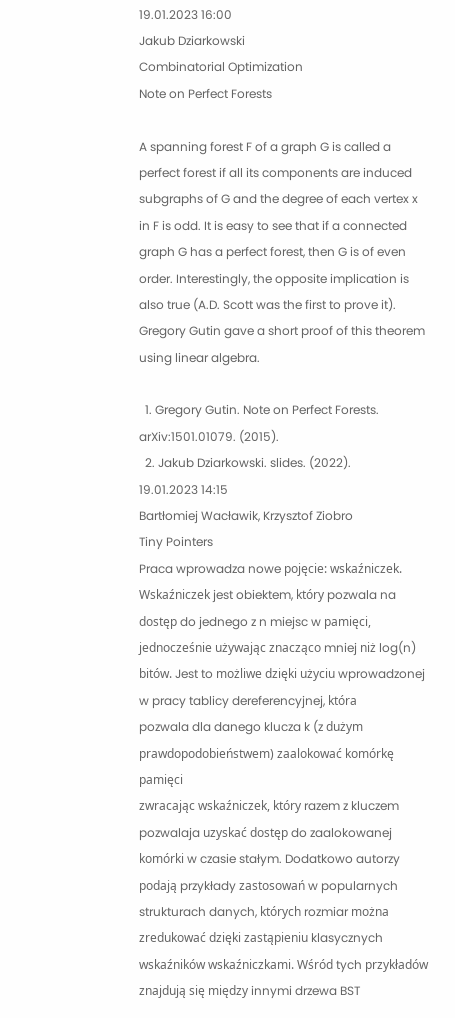19.01.2023 16:00
Jakub Dziarkowski
Combinatorial Optimization
Note on Perfect Forests

A spanning forest F of a graph G is called a perfect forest if all its components are induced subgraphs of G and the degree of each vertex x in F is odd. It is easy to see that if a connected graph G has a perfect forest, then G is of even order. Interestingly, the opposite implication is also true (A.D. Scott was the first to prove it). Gregory Gutin gave a short proof of this theorem using linear algebra.

  1. Gregory Gutin. Note on Perfect Forests. arXiv:1501.01079. (2015).
  2. Jakub Dziarkowski. slides. (2022).
19.01.2023 14:15
Bartłomiej Wacławik, Krzysztof Ziobro
Tiny Pointers
Praca wprowadza nowe pojęcie: wskaźniczek. Wskaźniczek jest obiektem, który pozwala na
dostęp do jednego z n miejsc w pamięci, jednocześnie używając znacząco mniej niż log(n)
bitów. Jest to możliwe dzięki użyciu wprowadzonej w pracy tablicy dereferencyjnej, która
pozwala dla danego klucza k (z dużym prawdopodobieństwem) zaalokować komórkę pamięci
zwracając wskaźniczek, który razem z kluczem pozwalaja uzyskać dostęp do zaalokowanej
komórki w czasie stałym. Dodatkowo autorzy podają przykłady zastosowań w popularnych
strukturach danych, których rozmiar można zredukować dzięki zastąpieniu klasycznych
wskaźników wskaźniczkami. Wśród tych przykładów znajdują się między innymi drzewa BST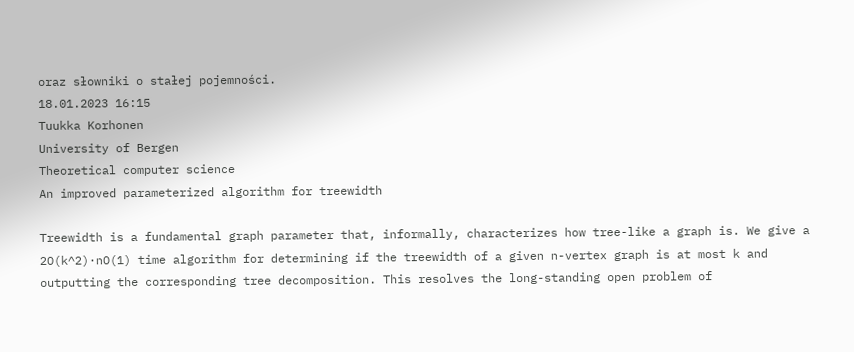oraz słowniki o stałej pojemności.
18.01.2023 16:15
Tuukka Korhonen
University of Bergen
Theoretical computer science
An improved parameterized algorithm for treewidth

Treewidth is a fundamental graph parameter that, informally, characterizes how tree-like a graph is. We give a 2O(k^2)·nO(1) time algorithm for determining if the treewidth of a given n-vertex graph is at most k and outputting the corresponding tree decomposition. This resolves the long-standing open problem of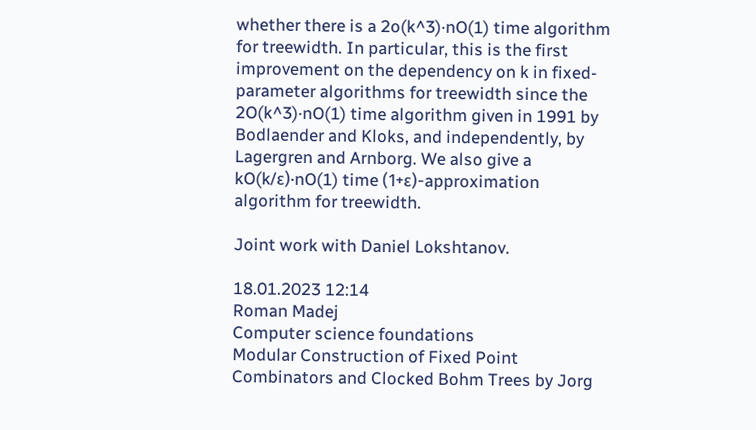whether there is a 2o(k^3)·nO(1) time algorithm for treewidth. In particular, this is the first improvement on the dependency on k in fixed-parameter algorithms for treewidth since the 2O(k^3)·nO(1) time algorithm given in 1991 by Bodlaender and Kloks, and independently, by Lagergren and Arnborg. We also give a kO(k/ε)·nO(1) time (1+ε)-approximation algorithm for treewidth.

Joint work with Daniel Lokshtanov.

18.01.2023 12:14
Roman Madej
Computer science foundations
Modular Construction of Fixed Point Combinators and Clocked Bohm Trees by Jorg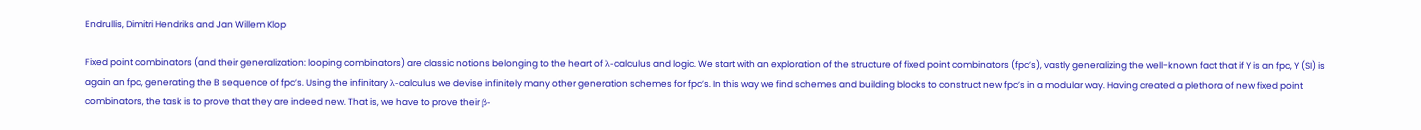Endrullis, Dimitri Hendriks and Jan Willem Klop

Fixed point combinators (and their generalization: looping combinators) are classic notions belonging to the heart of λ-calculus and logic. We start with an exploration of the structure of fixed point combinators (fpc’s), vastly generalizing the well-known fact that if Y is an fpc, Y (SI) is again an fpc, generating the B sequence of fpc’s. Using the infinitary λ-calculus we devise infinitely many other generation schemes for fpc’s. In this way we find schemes and building blocks to construct new fpc’s in a modular way. Having created a plethora of new fixed point combinators, the task is to prove that they are indeed new. That is, we have to prove their β-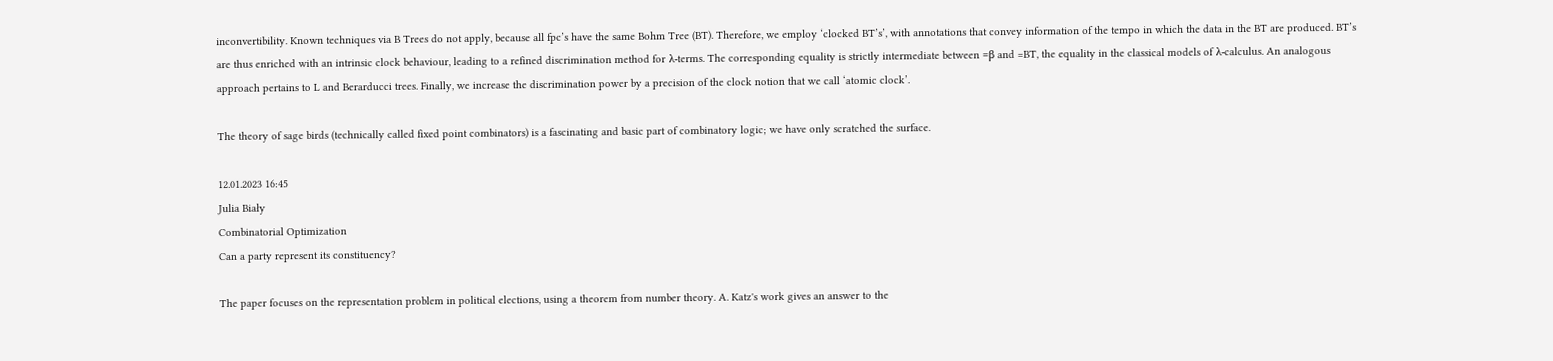inconvertibility. Known techniques via B Trees do not apply, because all fpc’s have the same Bohm Tree (BT). Therefore, we employ ‘clocked BT’s’, with annotations that convey information of the tempo in which the data in the BT are produced. BT’s are thus enriched with an intrinsic clock behaviour, leading to a refined discrimination method for λ-terms. The corresponding equality is strictly intermediate between =β and =BT, the equality in the classical models of λ-calculus. An analogous approach pertains to L and Berarducci trees. Finally, we increase the discrimination power by a precision of the clock notion that we call ‘atomic clock’.

The theory of sage birds (technically called fixed point combinators) is a fascinating and basic part of combinatory logic; we have only scratched the surface.

12.01.2023 16:45
Julia Biały
Combinatorial Optimization
Can a party represent its constituency?

The paper focuses on the representation problem in political elections, using a theorem from number theory. A. Katz's work gives an answer to the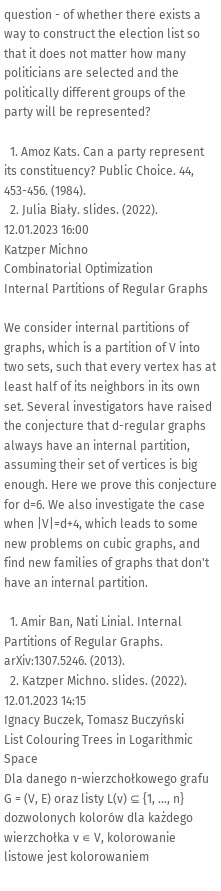question - of whether there exists a way to construct the election list so that it does not matter how many politicians are selected and the politically different groups of the party will be represented?

  1. Amoz Kats. Can a party represent its constituency? Public Choice. 44, 453-456. (1984).
  2. Julia Biały. slides. (2022).
12.01.2023 16:00
Katzper Michno
Combinatorial Optimization
Internal Partitions of Regular Graphs

We consider internal partitions of graphs, which is a partition of V into two sets, such that every vertex has at least half of its neighbors in its own set. Several investigators have raised the conjecture that d-regular graphs always have an internal partition, assuming their set of vertices is big enough. Here we prove this conjecture for d=6. We also investigate the case when |V|=d+4, which leads to some new problems on cubic graphs, and find new families of graphs that don't have an internal partition.

  1. Amir Ban, Nati Linial. Internal Partitions of Regular Graphs. arXiv:1307.5246. (2013).
  2. Katzper Michno. slides. (2022).
12.01.2023 14:15
Ignacy Buczek, Tomasz Buczyński
List Colouring Trees in Logarithmic Space
Dla danego n-wierzchołkowego grafu G = (V, E) oraz listy L(v) ⊆ {1, ..., n} dozwolonych kolorów dla każdego wierzchołka v ∊ V, kolorowanie listowe jest kolorowaniem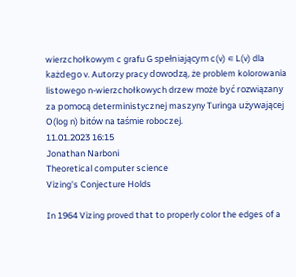wierzchołkowym c grafu G spełniającym c(v) ∊ L(v) dla każdego v. Autorzy pracy dowodzą, że problem kolorowania listowego n-wierzchołkowych drzew może być rozwiązany za pomocą deterministycznej maszyny Turinga używającej O(log n) bitów na taśmie roboczej.
11.01.2023 16:15
Jonathan Narboni
Theoretical computer science
Vizing's Conjecture Holds

In 1964 Vizing proved that to properly color the edges of a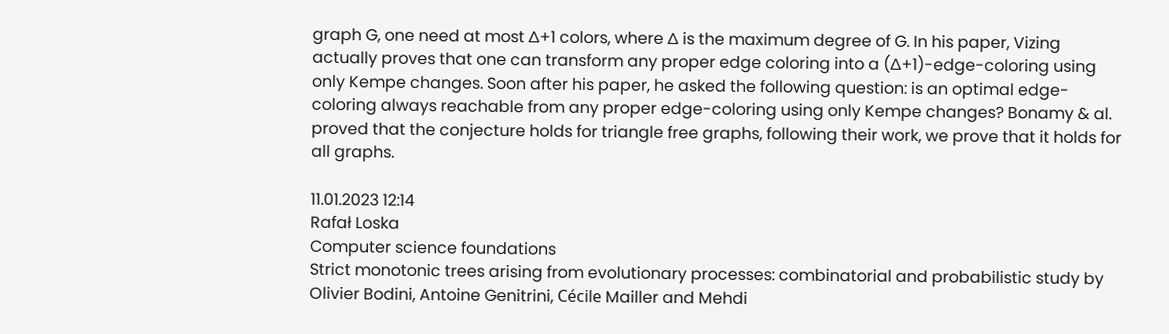graph G, one need at most ∆+1 colors, where ∆ is the maximum degree of G. In his paper, Vizing actually proves that one can transform any proper edge coloring into a (∆+1)-edge-coloring using only Kempe changes. Soon after his paper, he asked the following question: is an optimal edge-coloring always reachable from any proper edge-coloring using only Kempe changes? Bonamy & al. proved that the conjecture holds for triangle free graphs, following their work, we prove that it holds for all graphs.

11.01.2023 12:14
Rafał Loska
Computer science foundations
Strict monotonic trees arising from evolutionary processes: combinatorial and probabilistic study by Olivier Bodini, Antoine Genitrini, Cécile Mailler and Mehdi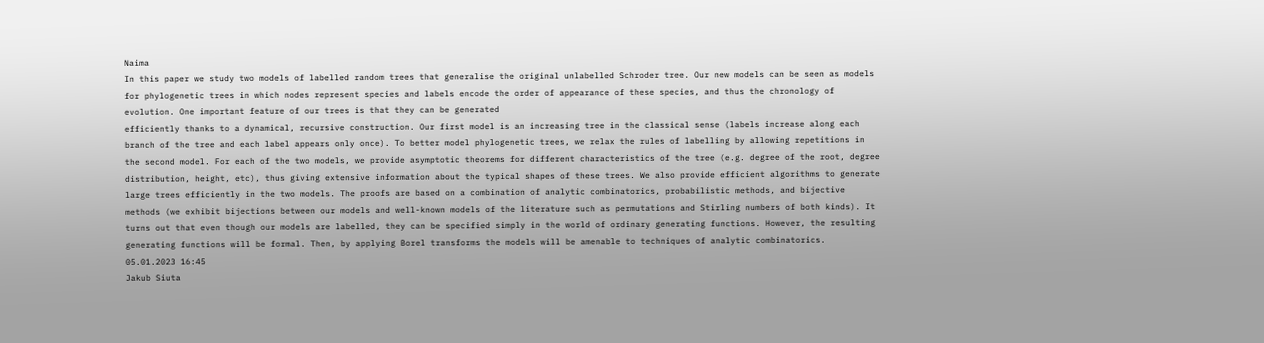Naima
In this paper we study two models of labelled random trees that generalise the original unlabelled Schroder tree. Our new models can be seen as models for phylogenetic trees in which nodes represent species and labels encode the order of appearance of these species, and thus the chronology of evolution. One important feature of our trees is that they can be generated
efficiently thanks to a dynamical, recursive construction. Our first model is an increasing tree in the classical sense (labels increase along each branch of the tree and each label appears only once). To better model phylogenetic trees, we relax the rules of labelling by allowing repetitions in the second model. For each of the two models, we provide asymptotic theorems for different characteristics of the tree (e.g. degree of the root, degree distribution, height, etc), thus giving extensive information about the typical shapes of these trees. We also provide efficient algorithms to generate large trees efficiently in the two models. The proofs are based on a combination of analytic combinatorics, probabilistic methods, and bijective methods (we exhibit bijections between our models and well-known models of the literature such as permutations and Stirling numbers of both kinds). It turns out that even though our models are labelled, they can be specified simply in the world of ordinary generating functions. However, the resulting generating functions will be formal. Then, by applying Borel transforms the models will be amenable to techniques of analytic combinatorics.
05.01.2023 16:45
Jakub Siuta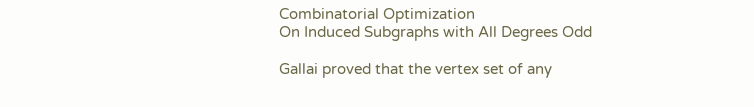Combinatorial Optimization
On Induced Subgraphs with All Degrees Odd

Gallai proved that the vertex set of any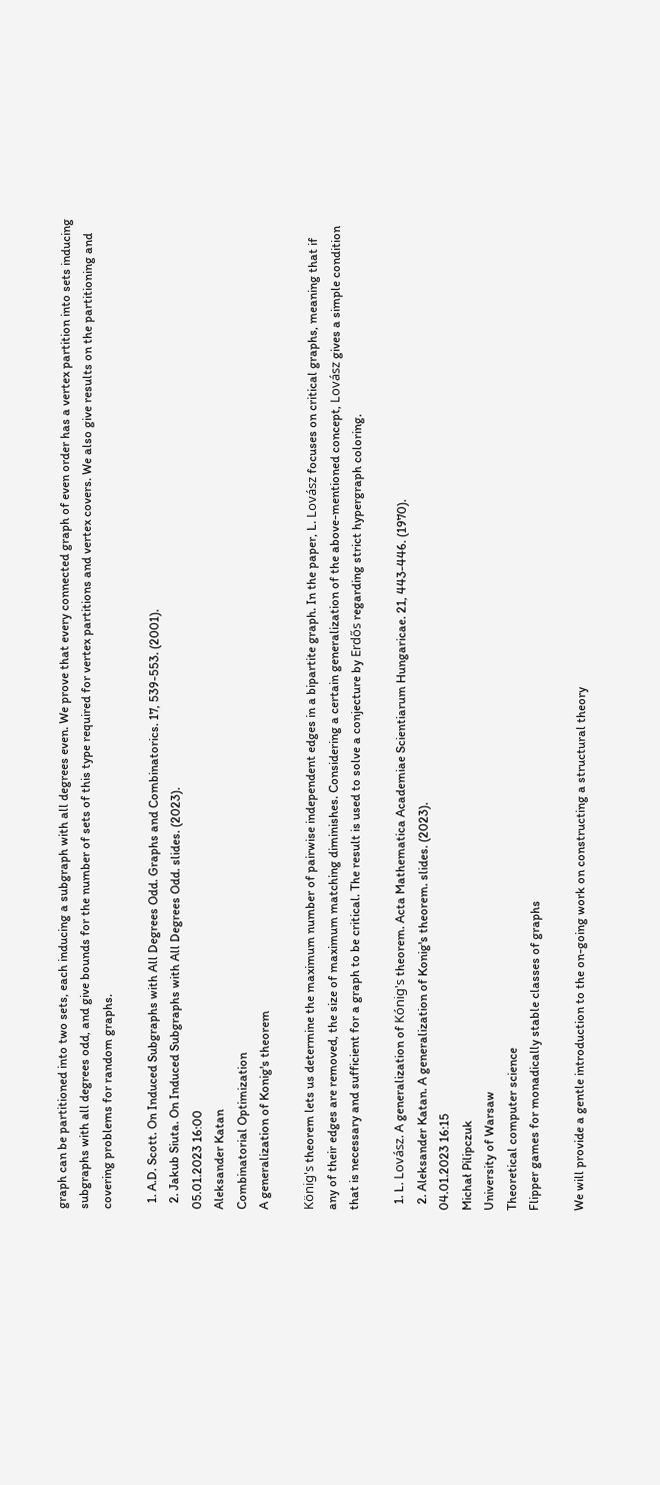graph can be partitioned into two sets, each inducing a subgraph with all degrees even. We prove that every connected graph of even order has a vertex partition into sets inducing subgraphs with all degrees odd, and give bounds for the number of sets of this type required for vertex partitions and vertex covers. We also give results on the partitioning and covering problems for random graphs.

  1. A.D. Scott. On Induced Subgraphs with All Degrees Odd. Graphs and Combinatorics. 17, 539-553. (2001).
  2. Jakub Siuta. On Induced Subgraphs with All Degrees Odd. slides. (2023).
05.01.2023 16:00
Aleksander Katan
Combinatorial Optimization
A generalization of Konig's theorem

König's theorem lets us determine the maximum number of pairwise independent edges in a bipartite graph. In the paper, L. Lovász focuses on critical graphs, meaning that if any of their edges are removed, the size of maximum matching diminishes. Considering a certain generalization of the above-mentioned concept, Lovász gives a simple condition that is necessary and sufficient for a graph to be critical. The result is used to solve a conjecture by Erdős regarding strict hypergraph coloring.

  1. L. Lovász. A generalization of Kónig's theorem. Acta Mathematica Academiae Scientiarum Hungaricae. 21, 443-446. (1970).
  2. Aleksander Katan. A generalization of Konig's theorem. slides. (2023).
04.01.2023 16:15
Michał Pilipczuk
University of Warsaw
Theoretical computer science
Flipper games for monadically stable classes of graphs

We will provide a gentle introduction to the on-going work on constructing a structural theory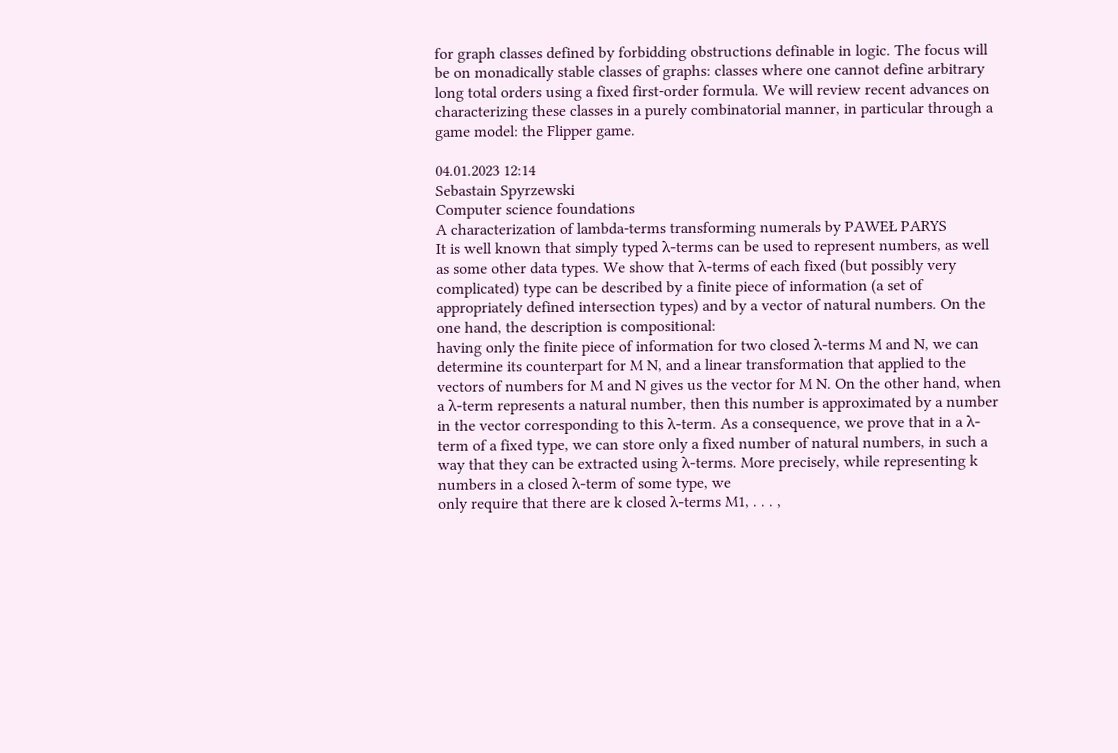for graph classes defined by forbidding obstructions definable in logic. The focus will be on monadically stable classes of graphs: classes where one cannot define arbitrary long total orders using a fixed first-order formula. We will review recent advances on characterizing these classes in a purely combinatorial manner, in particular through a game model: the Flipper game.

04.01.2023 12:14
Sebastain Spyrzewski
Computer science foundations
A characterization of lambda-terms transforming numerals by PAWEŁ PARYS
It is well known that simply typed λ-terms can be used to represent numbers, as well as some other data types. We show that λ-terms of each fixed (but possibly very complicated) type can be described by a finite piece of information (a set of appropriately defined intersection types) and by a vector of natural numbers. On the one hand, the description is compositional:
having only the finite piece of information for two closed λ-terms M and N, we can determine its counterpart for M N, and a linear transformation that applied to the vectors of numbers for M and N gives us the vector for M N. On the other hand, when a λ-term represents a natural number, then this number is approximated by a number in the vector corresponding to this λ-term. As a consequence, we prove that in a λ-term of a fixed type, we can store only a fixed number of natural numbers, in such a way that they can be extracted using λ-terms. More precisely, while representing k numbers in a closed λ-term of some type, we
only require that there are k closed λ-terms M1, . . . ,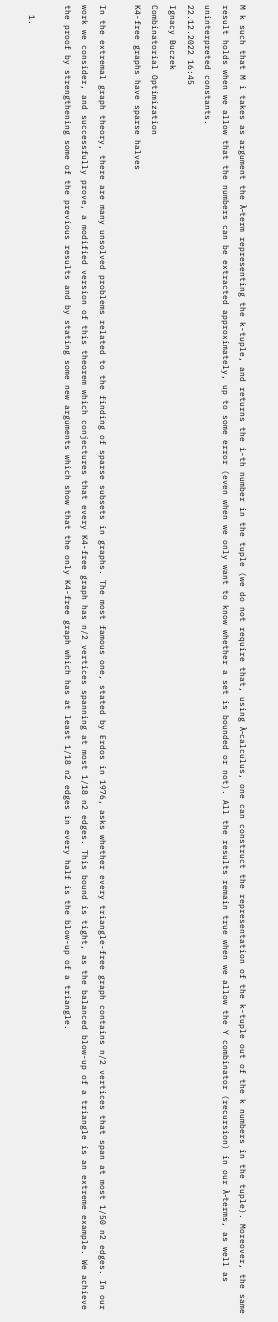M k such that M i takes as argument the λ-term representing the k-tuple, and returns the i-th number in the tuple (we do not require that, using λ-calculus, one can construct the representation of the k-tuple out of the k numbers in the tuple). Moreover, the same result holds when we allow that the numbers can be extracted approximately, up to some error (even when we only want to know whether a set is bounded or not). All the results remain true when we allow the Y combinator (recursion) in our λ-terms, as well as uninterpreted constants.
22.12.2022 16:45
Ignacy Buczek
Combinatorial Optimization
K4-free graphs have sparse halves

In the extremal graph theory, there are many unsolved problems related to the finding of sparse subsets in graphs. The most famous one, stated by Erdos in 1976, asks whether every triangle-free graph contains n/2 vertices that span at most 1/50 n2 edges. In our work we consider, and successfully prove, a modified version of this theorem which conjectures that every K4-free graph has n/2 vertices spanning at most 1/18 n2 edges. This bound is tight, as the balanced blow-up of a triangle is an extreme example. We achieve the proof by strengthening some of the previous results and by stating some new arguments which show that the only K4-free graph which has at least 1/18 n2 edges in every half is the blow-up of a triangle.

  1.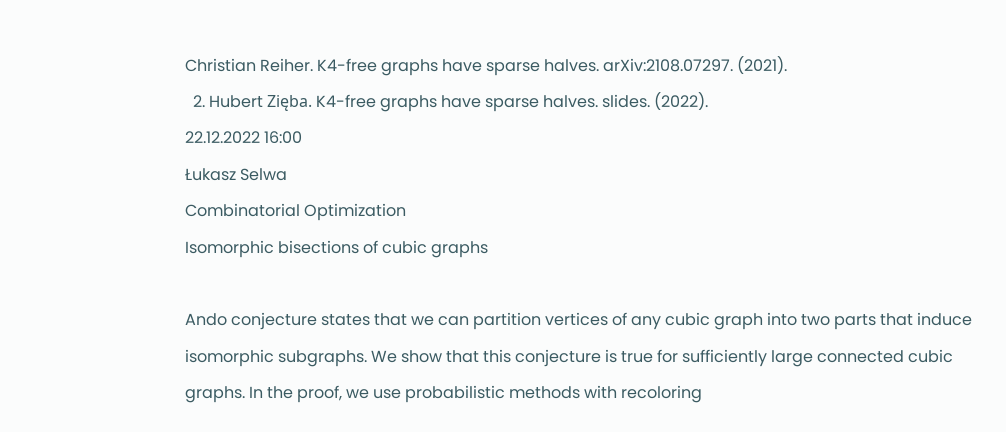Christian Reiher. K4-free graphs have sparse halves. arXiv:2108.07297. (2021).
  2. Hubert Zięba. K4-free graphs have sparse halves. slides. (2022).
22.12.2022 16:00
Łukasz Selwa
Combinatorial Optimization
Isomorphic bisections of cubic graphs

Ando conjecture states that we can partition vertices of any cubic graph into two parts that induce isomorphic subgraphs. We show that this conjecture is true for sufficiently large connected cubic graphs. In the proof, we use probabilistic methods with recoloring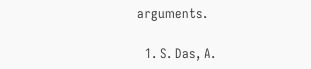arguments.

  1. S. Das, A.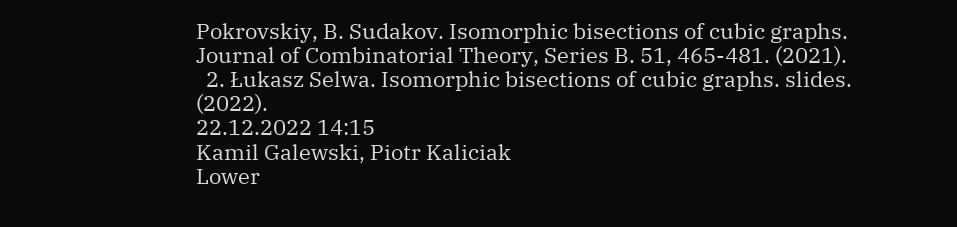Pokrovskiy, B. Sudakov. Isomorphic bisections of cubic graphs. Journal of Combinatorial Theory, Series B. 51, 465-481. (2021).
  2. Łukasz Selwa. Isomorphic bisections of cubic graphs. slides. (2022).
22.12.2022 14:15
Kamil Galewski, Piotr Kaliciak
Lower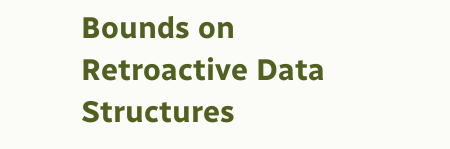Bounds on Retroactive Data Structures